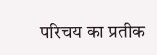परिचय का प्रतीक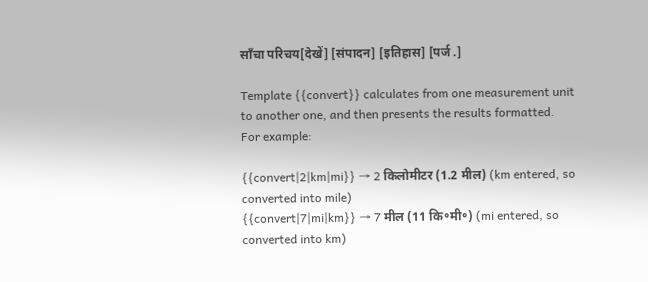साँचा परिचय[देखें] [संपादन] [इतिहास] [पर्ज .]

Template {{convert}} calculates from one measurement unit to another one, and then presents the results formatted. For example:

{{convert|2|km|mi}} → 2 किलोमीटर (1.2 मील) (km entered, so converted into mile)
{{convert|7|mi|km}} → 7 मील (11 कि॰मी॰) (mi entered, so converted into km)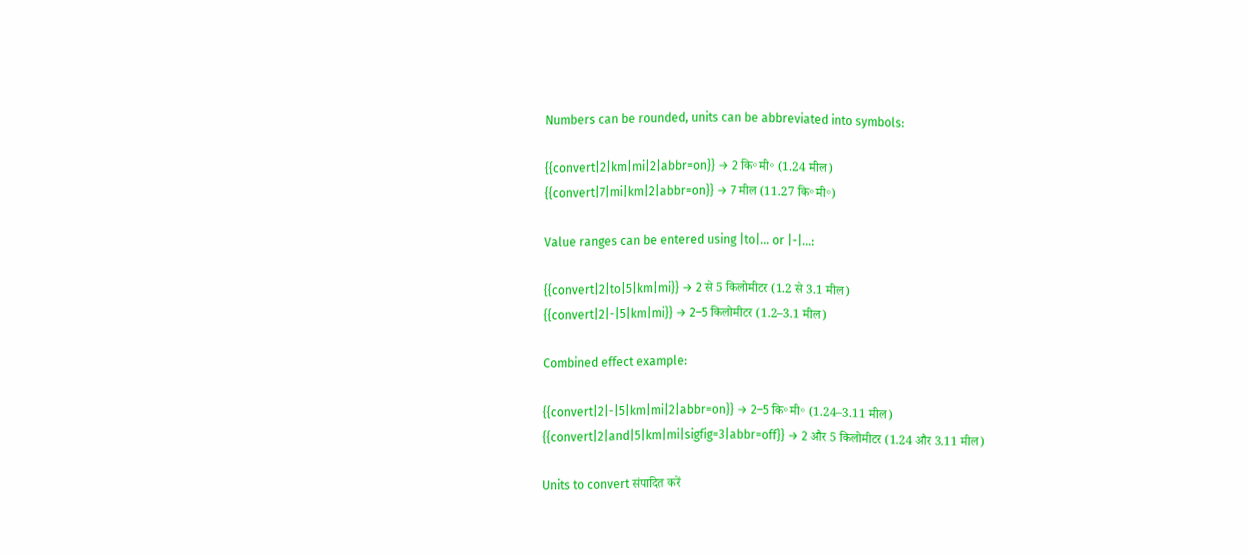Numbers can be rounded, units can be abbreviated into symbols:

{{convert|2|km|mi|2|abbr=on}} → 2 कि॰मी॰ (1.24 मील)
{{convert|7|mi|km|2|abbr=on}} → 7 मील (11.27 कि॰मी॰)

Value ranges can be entered using |to|... or |-|...:

{{convert|2|to|5|km|mi}} → 2 से 5 किलोमीटर (1.2 से 3.1 मील)
{{convert|2|-|5|km|mi}} → 2–5 किलोमीटर (1.2–3.1 मील)

Combined effect example:

{{convert|2|-|5|km|mi|2|abbr=on}} → 2–5 कि॰मी॰ (1.24–3.11 मील)
{{convert|2|and|5|km|mi|sigfig=3|abbr=off}} → 2 और 5 किलोमीटर (1.24 और 3.11 मील)

Units to convert संपादित करें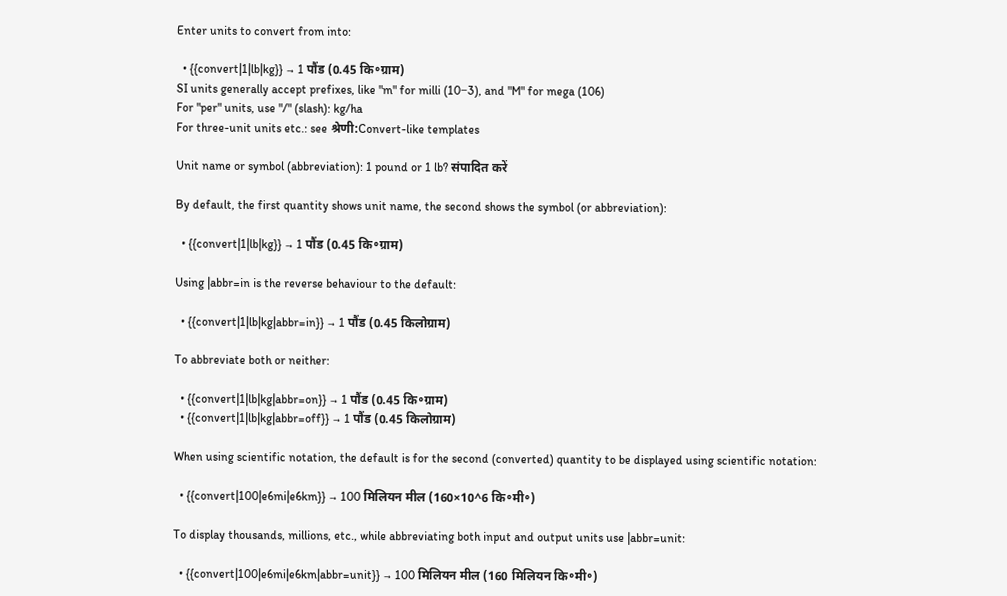Enter units to convert from into:

  • {{convert|1|lb|kg}} → 1 पौंड (0.45 कि॰ग्राम)
SI units generally accept prefixes, like "m" for milli (10−3), and "M" for mega (106)
For "per" units, use "/" (slash): kg/ha
For three-unit units etc.: see श्रेणी:Convert-like templates

Unit name or symbol (abbreviation): 1 pound or 1 lb? संपादित करें

By default, the first quantity shows unit name, the second shows the symbol (or abbreviation):

  • {{convert|1|lb|kg}} → 1 पौंड (0.45 कि॰ग्राम)

Using |abbr=in is the reverse behaviour to the default:

  • {{convert|1|lb|kg|abbr=in}} → 1 पौंड (0.45 किलोग्राम)

To abbreviate both or neither:

  • {{convert|1|lb|kg|abbr=on}} → 1 पौंड (0.45 कि॰ग्राम)
  • {{convert|1|lb|kg|abbr=off}} → 1 पौंड (0.45 किलोग्राम)

When using scientific notation, the default is for the second (converted) quantity to be displayed using scientific notation:

  • {{convert|100|e6mi|e6km}} → 100 मिलियन मील (160×10^6 कि॰मी॰)

To display thousands, millions, etc., while abbreviating both input and output units use |abbr=unit:

  • {{convert|100|e6mi|e6km|abbr=unit}} → 100 मिलियन मील (160 मिलियन कि॰मी॰)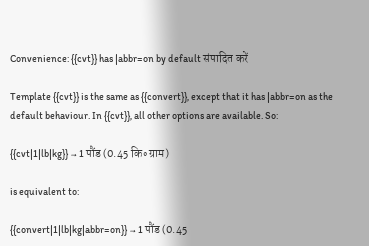Convenience: {{cvt}} has |abbr=on by default संपादित करें

Template {{cvt}} is the same as {{convert}}, except that it has |abbr=on as the default behaviour. In {{cvt}}, all other options are available. So:

{{cvt|1|lb|kg}} → 1 पौंड (0.45 कि॰ग्राम)

is equivalent to:

{{convert|1|lb|kg|abbr=on}} → 1 पौंड (0.45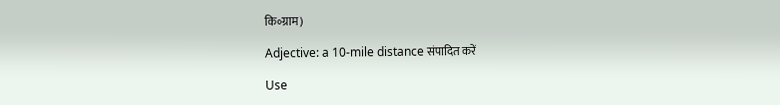कि॰ग्राम)

Adjective: a 10-mile distance संपादित करें

Use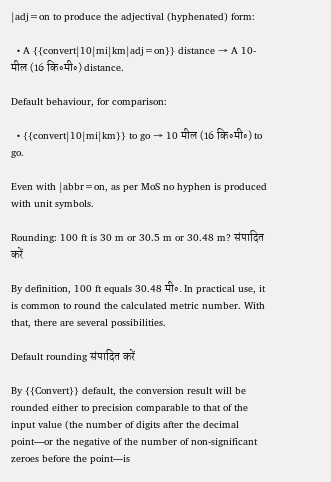|adj=on to produce the adjectival (hyphenated) form:

  • A {{convert|10|mi|km|adj=on}} distance → A 10-मील (16 कि॰मी॰) distance.

Default behaviour, for comparison:

  • {{convert|10|mi|km}} to go → 10 मील (16 कि॰मी॰) to go.

Even with |abbr=on, as per MoS no hyphen is produced with unit symbols.

Rounding: 100 ft is 30 m or 30.5 m or 30.48 m? संपादित करें

By definition, 100 ft equals 30.48 मी॰. In practical use, it is common to round the calculated metric number. With that, there are several possibilities.

Default rounding संपादित करें

By {{Convert}} default, the conversion result will be rounded either to precision comparable to that of the input value (the number of digits after the decimal point—or the negative of the number of non-significant zeroes before the point—is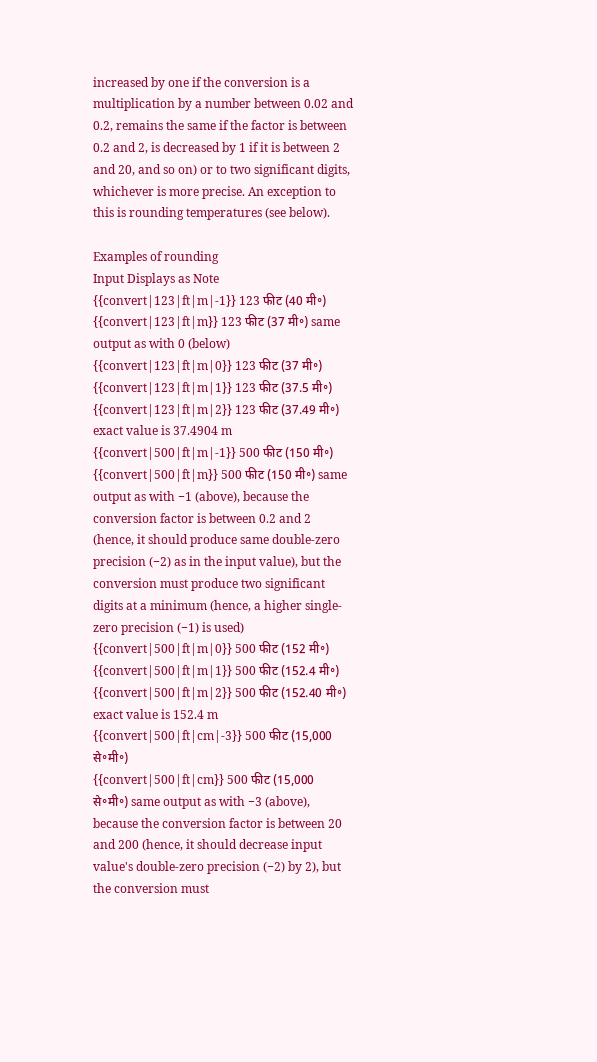increased by one if the conversion is a multiplication by a number between 0.02 and 0.2, remains the same if the factor is between 0.2 and 2, is decreased by 1 if it is between 2 and 20, and so on) or to two significant digits, whichever is more precise. An exception to this is rounding temperatures (see below).

Examples of rounding
Input Displays as Note
{{convert|123|ft|m|-1}} 123 फीट (40 मी॰)
{{convert|123|ft|m}} 123 फीट (37 मी॰) same output as with 0 (below)
{{convert|123|ft|m|0}} 123 फीट (37 मी॰)
{{convert|123|ft|m|1}} 123 फीट (37.5 मी॰)
{{convert|123|ft|m|2}} 123 फीट (37.49 मी॰) exact value is 37.4904 m
{{convert|500|ft|m|-1}} 500 फीट (150 मी॰)
{{convert|500|ft|m}} 500 फीट (150 मी॰) same output as with −1 (above), because the conversion factor is between 0.2 and 2 (hence, it should produce same double-zero precision (−2) as in the input value), but the conversion must produce two significant digits at a minimum (hence, a higher single-zero precision (−1) is used)
{{convert|500|ft|m|0}} 500 फीट (152 मी॰)
{{convert|500|ft|m|1}} 500 फीट (152.4 मी॰)
{{convert|500|ft|m|2}} 500 फीट (152.40 मी॰) exact value is 152.4 m
{{convert|500|ft|cm|-3}} 500 फीट (15,000 से॰मी॰)
{{convert|500|ft|cm}} 500 फीट (15,000 से॰मी॰) same output as with −3 (above), because the conversion factor is between 20 and 200 (hence, it should decrease input value's double-zero precision (−2) by 2), but the conversion must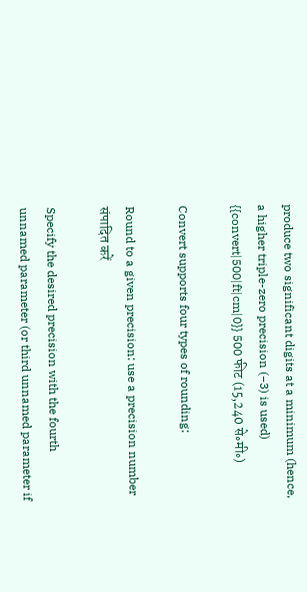produce two significant digits at a minimum (hence, a higher triple-zero precision (−3) is used)
{{convert|500|ft|cm|0}} 500 फीट (15,240 से॰मी॰)

Convert supports four types of rounding:

Round to a given precision: use a precision number संपादित करें

Specify the desired precision with the fourth unnamed parameter (or third unnamed parameter if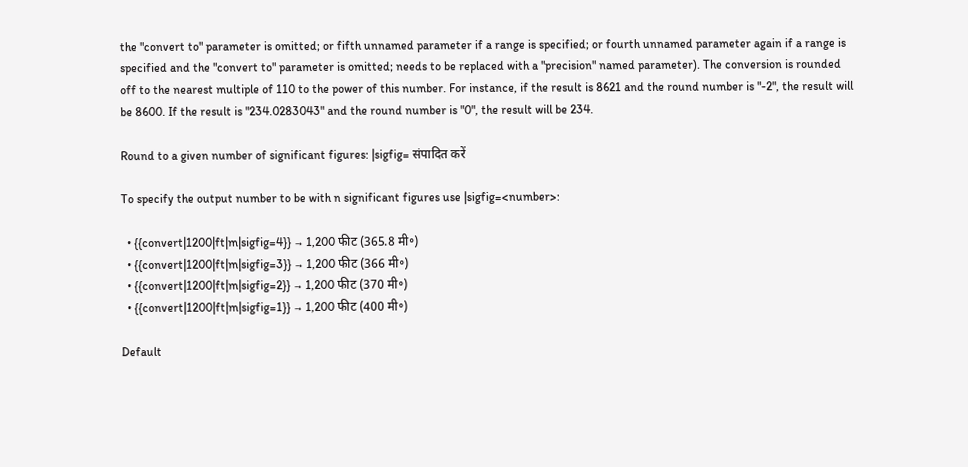the "convert to" parameter is omitted; or fifth unnamed parameter if a range is specified; or fourth unnamed parameter again if a range is specified and the "convert to" parameter is omitted; needs to be replaced with a "precision" named parameter). The conversion is rounded off to the nearest multiple of 110 to the power of this number. For instance, if the result is 8621 and the round number is "-2", the result will be 8600. If the result is "234.0283043" and the round number is "0", the result will be 234.

Round to a given number of significant figures: |sigfig= संपादित करें

To specify the output number to be with n significant figures use |sigfig=<number>:

  • {{convert|1200|ft|m|sigfig=4}} → 1,200 फीट (365.8 मी॰)
  • {{convert|1200|ft|m|sigfig=3}} → 1,200 फीट (366 मी॰)
  • {{convert|1200|ft|m|sigfig=2}} → 1,200 फीट (370 मी॰)
  • {{convert|1200|ft|m|sigfig=1}} → 1,200 फीट (400 मी॰)

Default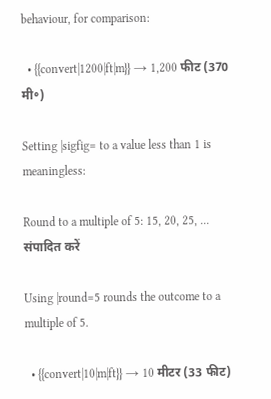behaviour, for comparison:

  • {{convert|1200|ft|m}} → 1,200 फीट (370 मी॰)

Setting |sigfig= to a value less than 1 is meaningless:

Round to a multiple of 5: 15, 20, 25, ... संपादित करें

Using |round=5 rounds the outcome to a multiple of 5.

  • {{convert|10|m|ft}} → 10 मीटर (33 फीट)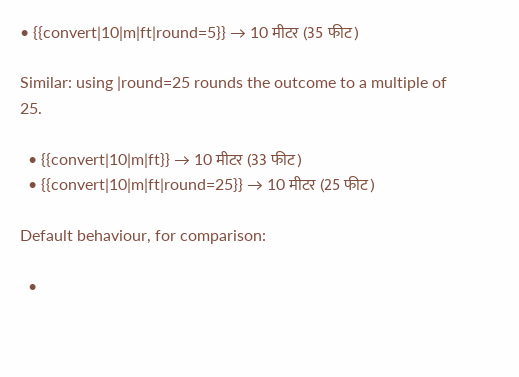• {{convert|10|m|ft|round=5}} → 10 मीटर (35 फीट)

Similar: using |round=25 rounds the outcome to a multiple of 25.

  • {{convert|10|m|ft}} → 10 मीटर (33 फीट)
  • {{convert|10|m|ft|round=25}} → 10 मीटर (25 फीट)

Default behaviour, for comparison:

  •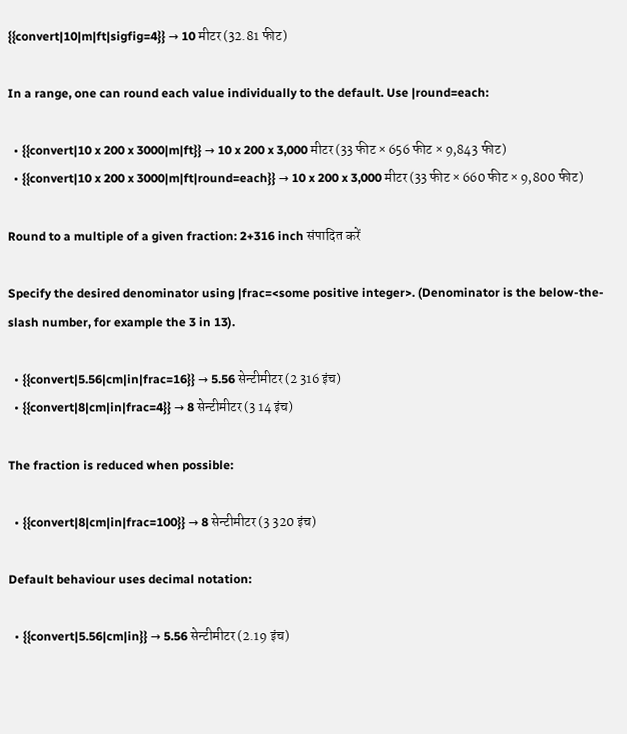{{convert|10|m|ft|sigfig=4}} → 10 मीटर (32.81 फीट)

In a range, one can round each value individually to the default. Use |round=each:

  • {{convert|10 x 200 x 3000|m|ft}} → 10 x 200 x 3,000 मीटर (33 फीट × 656 फीट × 9,843 फीट)
  • {{convert|10 x 200 x 3000|m|ft|round=each}} → 10 x 200 x 3,000 मीटर (33 फीट × 660 फीट × 9,800 फीट)

Round to a multiple of a given fraction: 2+316 inch संपादित करें

Specify the desired denominator using |frac=<some positive integer>. (Denominator is the below-the-slash number, for example the 3 in 13).

  • {{convert|5.56|cm|in|frac=16}} → 5.56 सेन्टीमीटर (2 316 इंच)
  • {{convert|8|cm|in|frac=4}} → 8 सेन्टीमीटर (3 14 इंच)

The fraction is reduced when possible:

  • {{convert|8|cm|in|frac=100}} → 8 सेन्टीमीटर (3 320 इंच)

Default behaviour uses decimal notation:

  • {{convert|5.56|cm|in}} → 5.56 सेन्टीमीटर (2.19 इंच)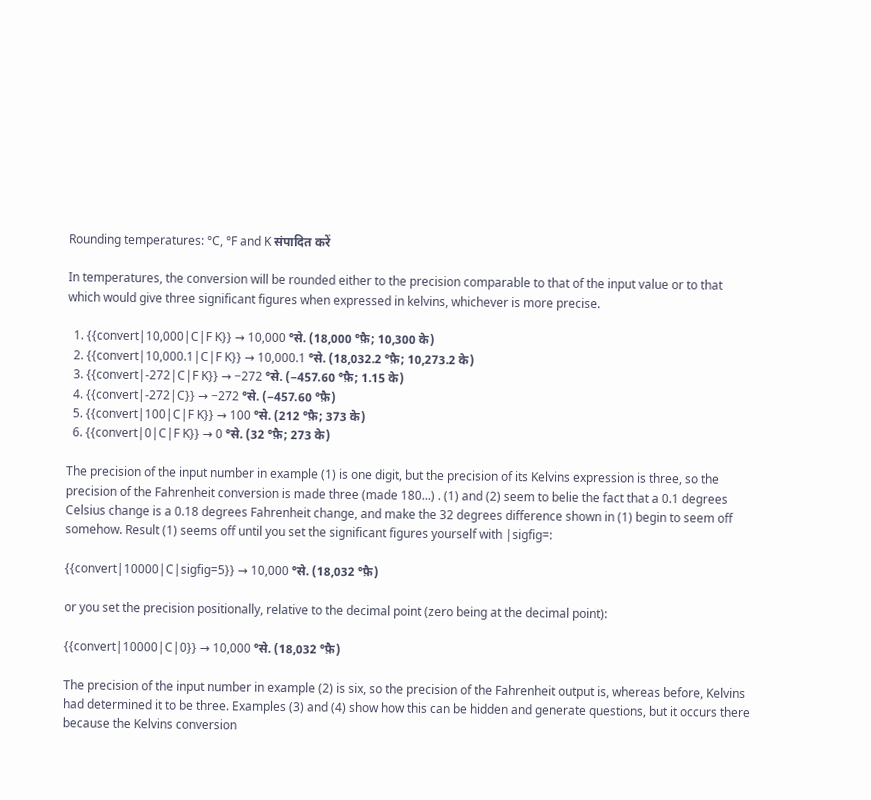Rounding temperatures: °C, °F and K संपादित करें

In temperatures, the conversion will be rounded either to the precision comparable to that of the input value or to that which would give three significant figures when expressed in kelvins, whichever is more precise.

  1. {{convert|10,000|C|F K}} → 10,000 °से. (18,000 °फ़ै; 10,300 के)
  2. {{convert|10,000.1|C|F K}} → 10,000.1 °से. (18,032.2 °फ़ै; 10,273.2 के)
  3. {{convert|-272|C|F K}} → −272 °से. (−457.60 °फ़ै; 1.15 के)
  4. {{convert|-272|C}} → −272 °से. (−457.60 °फ़ै)
  5. {{convert|100|C|F K}} → 100 °से. (212 °फ़ै; 373 के)
  6. {{convert|0|C|F K}} → 0 °से. (32 °फ़ै; 273 के)

The precision of the input number in example (1) is one digit, but the precision of its Kelvins expression is three, so the precision of the Fahrenheit conversion is made three (made 180...) . (1) and (2) seem to belie the fact that a 0.1 degrees Celsius change is a 0.18 degrees Fahrenheit change, and make the 32 degrees difference shown in (1) begin to seem off somehow. Result (1) seems off until you set the significant figures yourself with |sigfig=:

{{convert|10000|C|sigfig=5}} → 10,000 °से. (18,032 °फ़ै)

or you set the precision positionally, relative to the decimal point (zero being at the decimal point):

{{convert|10000|C|0}} → 10,000 °से. (18,032 °फ़ै)

The precision of the input number in example (2) is six, so the precision of the Fahrenheit output is, whereas before, Kelvins had determined it to be three. Examples (3) and (4) show how this can be hidden and generate questions, but it occurs there because the Kelvins conversion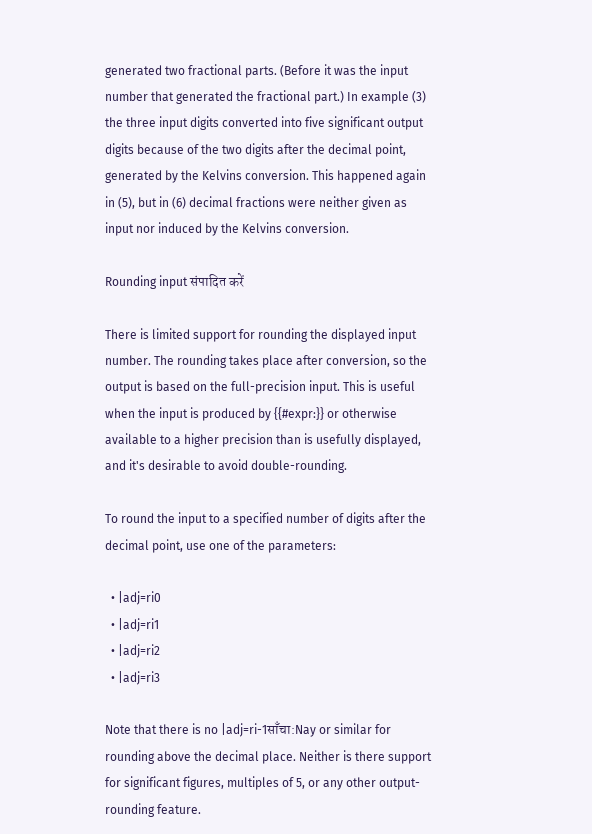generated two fractional parts. (Before it was the input number that generated the fractional part.) In example (3) the three input digits converted into five significant output digits because of the two digits after the decimal point, generated by the Kelvins conversion. This happened again in (5), but in (6) decimal fractions were neither given as input nor induced by the Kelvins conversion.

Rounding input संपादित करें

There is limited support for rounding the displayed input number. The rounding takes place after conversion, so the output is based on the full-precision input. This is useful when the input is produced by {{#expr:}} or otherwise available to a higher precision than is usefully displayed, and it's desirable to avoid double-rounding.

To round the input to a specified number of digits after the decimal point, use one of the parameters:

  • |adj=ri0
  • |adj=ri1
  • |adj=ri2
  • |adj=ri3

Note that there is no |adj=ri-1साँचा:Nay or similar for rounding above the decimal place. Neither is there support for significant figures, multiples of 5, or any other output-rounding feature.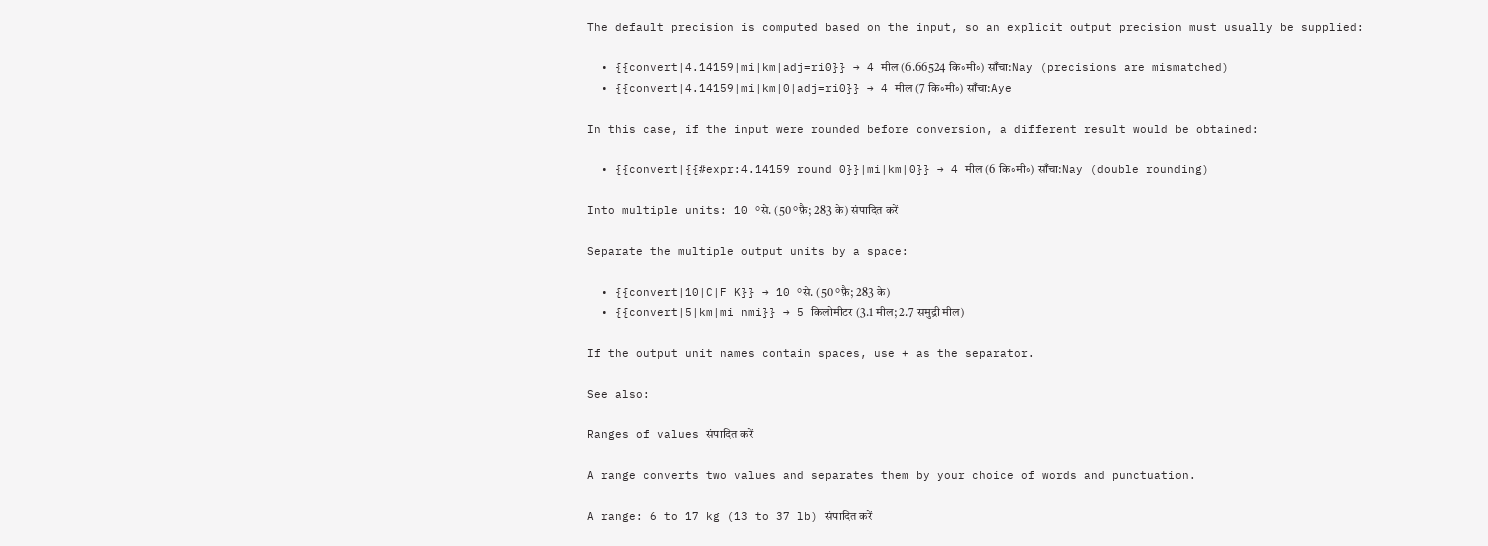The default precision is computed based on the input, so an explicit output precision must usually be supplied:

  • {{convert|4.14159|mi|km|adj=ri0}} → 4 मील (6.66524 कि॰मी॰) साँचा:Nay (precisions are mismatched)
  • {{convert|4.14159|mi|km|0|adj=ri0}} → 4 मील (7 कि॰मी॰) साँचा:Aye

In this case, if the input were rounded before conversion, a different result would be obtained:

  • {{convert|{{#expr:4.14159 round 0}}|mi|km|0}} → 4 मील (6 कि॰मी॰) साँचा:Nay (double rounding)

Into multiple units: 10 °से. (50 °फ़ै; 283 के) संपादित करें

Separate the multiple output units by a space:

  • {{convert|10|C|F K}} → 10 °से. (50 °फ़ै; 283 के)
  • {{convert|5|km|mi nmi}} → 5 किलोमीटर (3.1 मील; 2.7 समुद्री मील)

If the output unit names contain spaces, use + as the separator.

See also:

Ranges of values संपादित करें

A range converts two values and separates them by your choice of words and punctuation.

A range: 6 to 17 kg (13 to 37 lb) संपादित करें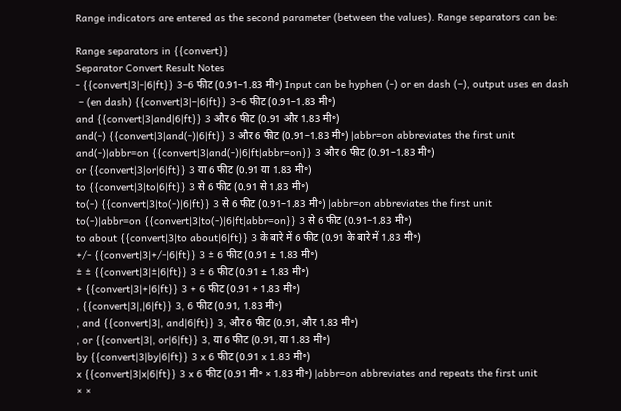Range indicators are entered as the second parameter (between the values). Range separators can be:

Range separators in {{convert}}
Separator Convert Result Notes
- {{convert|3|-|6|ft}} 3–6 फीट (0.91–1.83 मी॰) Input can be hyphen (-) or en dash (–), output uses en dash
 – (en dash) {{convert|3|–|6|ft}} 3–6 फीट (0.91–1.83 मी॰)
and {{convert|3|and|6|ft}} 3 और 6 फीट (0.91 और 1.83 मी॰)
and(-) {{convert|3|and(-)|6|ft}} 3 और 6 फीट (0.91–1.83 मी॰) |abbr=on abbreviates the first unit
and(-)|abbr=on {{convert|3|and(-)|6|ft|abbr=on}} 3 और 6 फीट (0.91–1.83 मी॰)
or {{convert|3|or|6|ft}} 3 या 6 फीट (0.91 या 1.83 मी॰)
to {{convert|3|to|6|ft}} 3 से 6 फीट (0.91 से 1.83 मी॰)
to(-) {{convert|3|to(-)|6|ft}} 3 से 6 फीट (0.91–1.83 मी॰) |abbr=on abbreviates the first unit
to(-)|abbr=on {{convert|3|to(-)|6|ft|abbr=on}} 3 से 6 फीट (0.91–1.83 मी॰)
to about {{convert|3|to about|6|ft}} 3 के बारे में 6 फीट (0.91 के बारे में 1.83 मी॰)
+/- {{convert|3|+/-|6|ft}} 3 ± 6 फीट (0.91 ± 1.83 मी॰)
± ± {{convert|3|±|6|ft}} 3 ± 6 फीट (0.91 ± 1.83 मी॰)
+ {{convert|3|+|6|ft}} 3 + 6 फीट (0.91 + 1.83 मी॰)
, {{convert|3|,|6|ft}} 3, 6 फीट (0.91, 1.83 मी॰)
, and {{convert|3|, and|6|ft}} 3, और 6 फीट (0.91, और 1.83 मी॰)
, or {{convert|3|, or|6|ft}} 3, या 6 फीट (0.91, या 1.83 मी॰)
by {{convert|3|by|6|ft}} 3 x 6 फीट (0.91 x 1.83 मी॰)
x {{convert|3|x|6|ft}} 3 x 6 फीट (0.91 मी॰ × 1.83 मी॰) |abbr=on abbreviates and repeats the first unit
× ×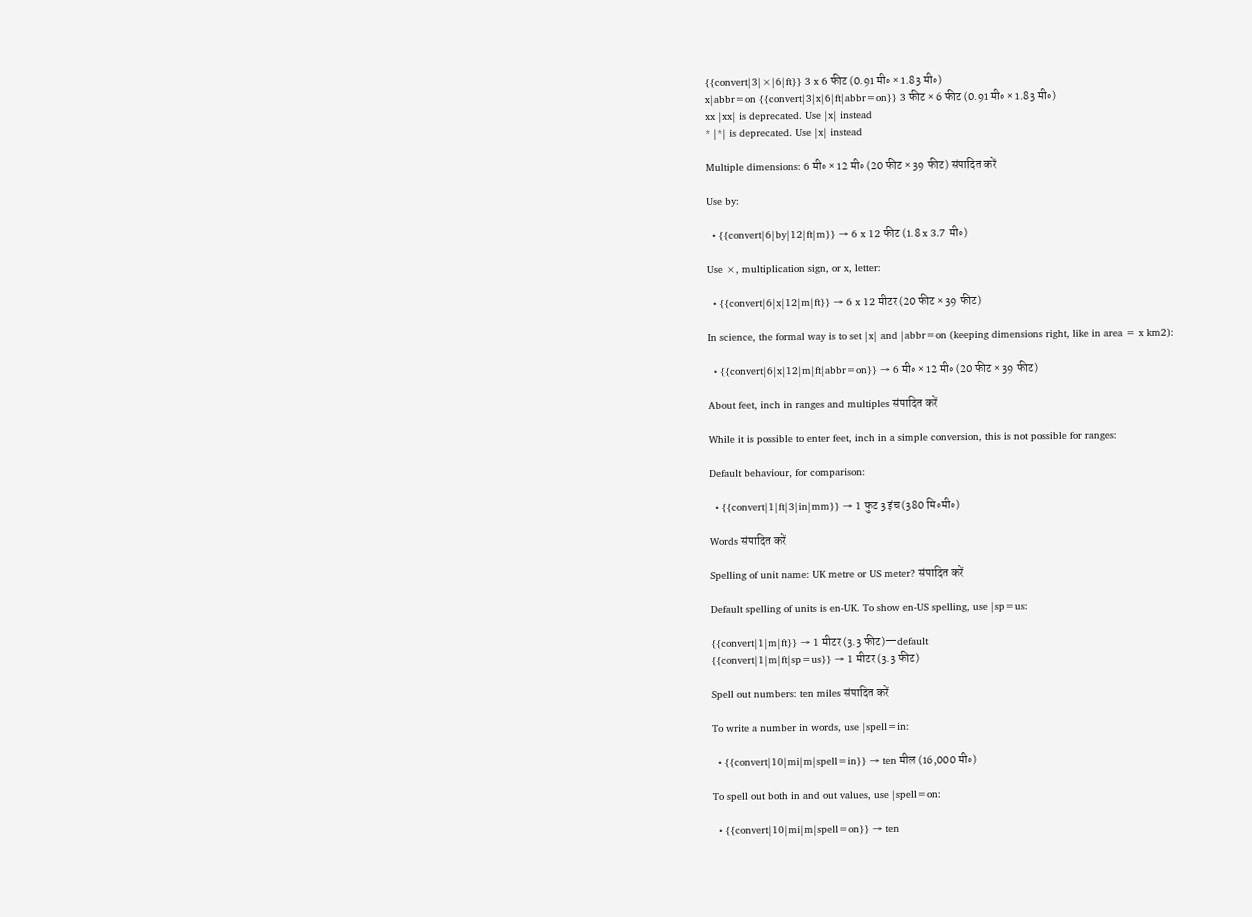{{convert|3|×|6|ft}} 3 x 6 फीट (0.91 मी॰ × 1.83 मी॰)
x|abbr=on {{convert|3|x|6|ft|abbr=on}} 3 फीट × 6 फीट (0.91 मी॰ × 1.83 मी॰)
xx |xx| is deprecated. Use |x| instead
* |*| is deprecated. Use |x| instead

Multiple dimensions: 6 मी॰ × 12 मी॰ (20 फीट × 39 फीट) संपादित करें

Use by:

  • {{convert|6|by|12|ft|m}} → 6 x 12 फीट (1.8 x 3.7 मी॰)

Use ×, multiplication sign, or x, letter:

  • {{convert|6|x|12|m|ft}} → 6 x 12 मीटर (20 फीट × 39 फीट)

In science, the formal way is to set |x| and |abbr=on (keeping dimensions right, like in area = x km2):

  • {{convert|6|x|12|m|ft|abbr=on}} → 6 मी॰ × 12 मी॰ (20 फीट × 39 फीट)

About feet, inch in ranges and multiples संपादित करें

While it is possible to enter feet, inch in a simple conversion, this is not possible for ranges:

Default behaviour, for comparison:

  • {{convert|1|ft|3|in|mm}} → 1 फुट 3 इंच (380 मि॰मी॰)

Words संपादित करें

Spelling of unit name: UK metre or US meter? संपादित करें

Default spelling of units is en-UK. To show en-US spelling, use |sp=us:

{{convert|1|m|ft}} → 1 मीटर (3.3 फीट)—default
{{convert|1|m|ft|sp=us}} → 1 मीटर (3.3 फीट)

Spell out numbers: ten miles संपादित करें

To write a number in words, use |spell=in:

  • {{convert|10|mi|m|spell=in}} → ten मील (16,000 मी॰)

To spell out both in and out values, use |spell=on:

  • {{convert|10|mi|m|spell=on}} → ten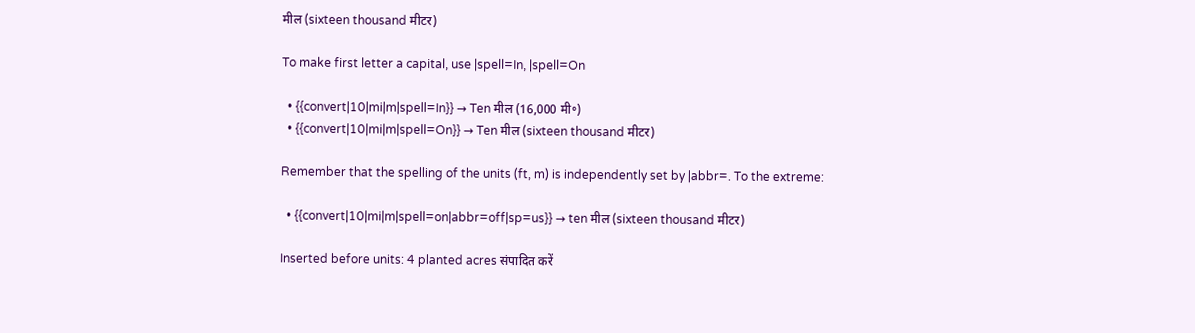मील (sixteen thousand मीटर)

To make first letter a capital, use |spell=In, |spell=On

  • {{convert|10|mi|m|spell=In}} → Ten मील (16,000 मी॰)
  • {{convert|10|mi|m|spell=On}} → Ten मील (sixteen thousand मीटर)

Remember that the spelling of the units (ft, m) is independently set by |abbr=. To the extreme:

  • {{convert|10|mi|m|spell=on|abbr=off|sp=us}} → ten मील (sixteen thousand मीटर)

Inserted before units: 4 planted acres संपादित करें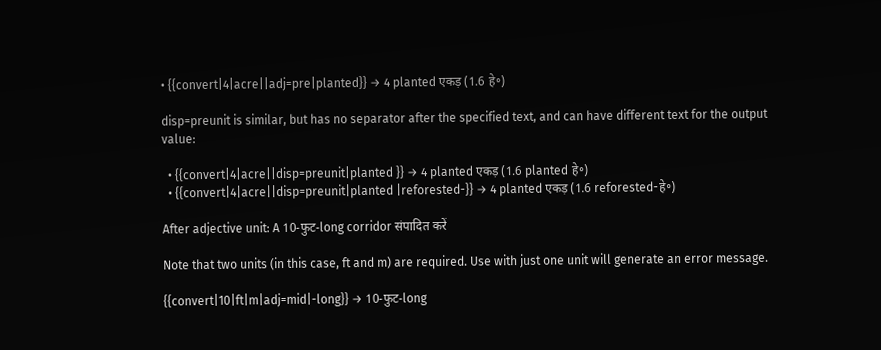• {{convert|4|acre||adj=pre|planted}} → 4 planted एकड़ (1.6 हे॰)

disp=preunit is similar, but has no separator after the specified text, and can have different text for the output value:

  • {{convert|4|acre||disp=preunit|planted }} → 4 planted एकड़ (1.6 planted हे॰)
  • {{convert|4|acre||disp=preunit|planted |reforested-}} → 4 planted एकड़ (1.6 reforested-हे॰)

After adjective unit: A 10-फुट-long corridor संपादित करें

Note that two units (in this case, ft and m) are required. Use with just one unit will generate an error message.

{{convert|10|ft|m|adj=mid|-long}} → 10-फुट-long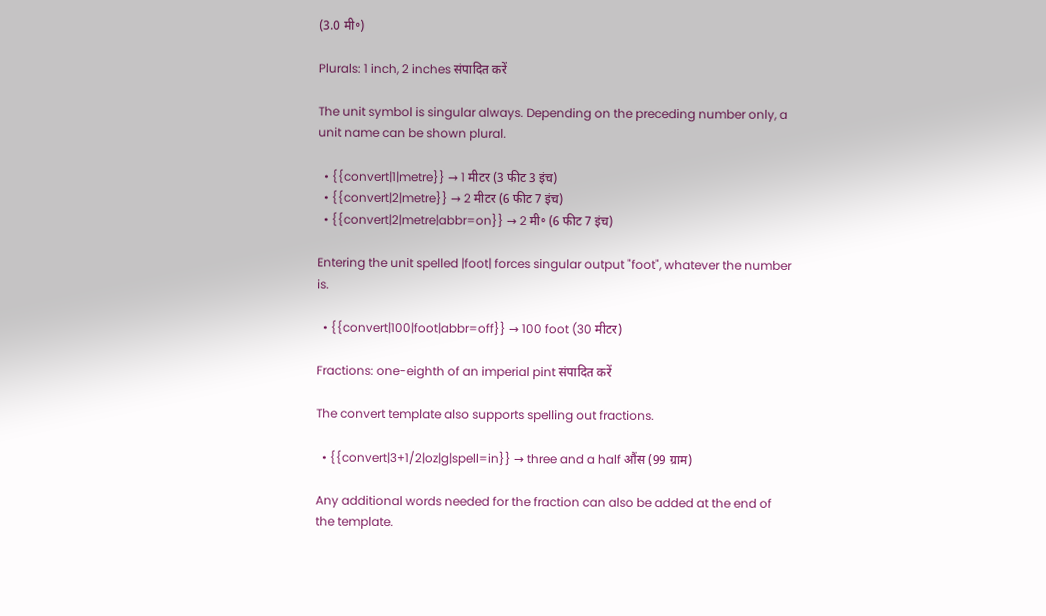(3.0 मी॰)

Plurals: 1 inch, 2 inches संपादित करें

The unit symbol is singular always. Depending on the preceding number only, a unit name can be shown plural.

  • {{convert|1|metre}} → 1 मीटर (3 फीट 3 इंच)
  • {{convert|2|metre}} → 2 मीटर (6 फीट 7 इंच)
  • {{convert|2|metre|abbr=on}} → 2 मी॰ (6 फीट 7 इंच)

Entering the unit spelled |foot| forces singular output "foot", whatever the number is.

  • {{convert|100|foot|abbr=off}} → 100 foot (30 मीटर)

Fractions: one-eighth of an imperial pint संपादित करें

The convert template also supports spelling out fractions.

  • {{convert|3+1/2|oz|g|spell=in}} → three and a half औंस (99 ग्राम)

Any additional words needed for the fraction can also be added at the end of the template.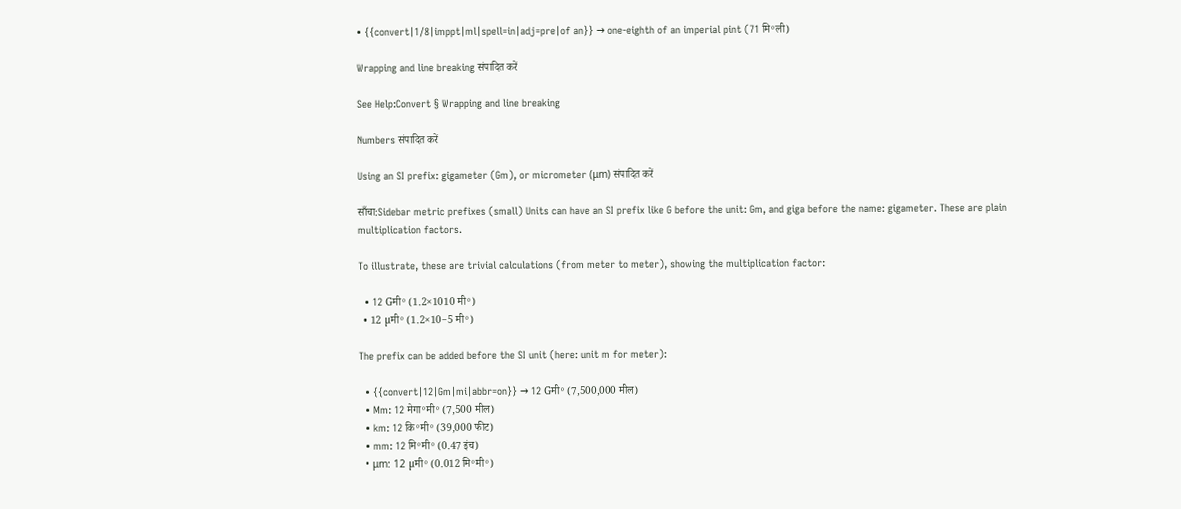• {{convert|1/8|imppt|ml|spell=in|adj=pre|of an}} → one-eighth of an imperial pint (71 मि॰ली)

Wrapping and line breaking संपादित करें

See Help:Convert § Wrapping and line breaking

Numbers संपादित करें

Using an SI prefix: gigameter (Gm), or micrometer (μm) संपादित करें

साँचा:Sidebar metric prefixes (small) Units can have an SI prefix like G before the unit: Gm, and giga before the name: gigameter. These are plain multiplication factors.

To illustrate, these are trivial calculations (from meter to meter), showing the multiplication factor:

  • 12 Gमी॰ (1.2×1010 मी॰)
  • 12 µमी॰ (1.2×10−5 मी॰)

The prefix can be added before the SI unit (here: unit m for meter):

  • {{convert|12|Gm|mi|abbr=on}} → 12 Gमी॰ (7,500,000 मील)
  • Mm: 12 मेगा॰मी॰ (7,500 मील)
  • km: 12 कि॰मी॰ (39,000 फीट)
  • mm: 12 मि॰मी॰ (0.47 इंच)
  • μm: 12 µमी॰ (0.012 मि॰मी॰)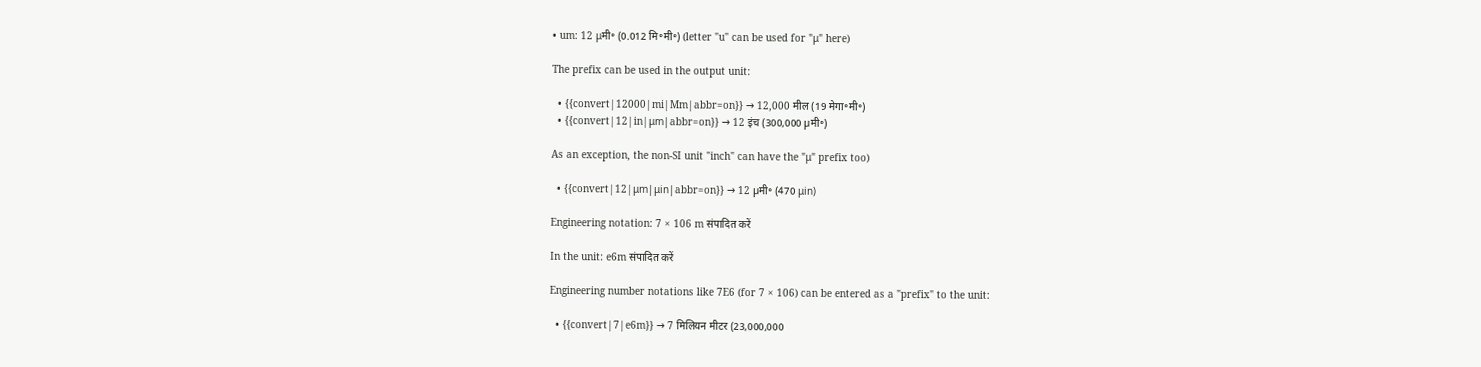• um: 12 μमी॰ (0.012 मि॰मी॰) (letter "u" can be used for "μ" here)

The prefix can be used in the output unit:

  • {{convert|12000|mi|Mm|abbr=on}} → 12,000 मील (19 मेगा॰मी॰)
  • {{convert|12|in|μm|abbr=on}} → 12 इंच (300,000 µमी॰)

As an exception, the non-SI unit "inch" can have the "μ" prefix too)

  • {{convert|12|μm|μin|abbr=on}} → 12 µमी॰ (470 μin)

Engineering notation: 7 × 106 m संपादित करें

In the unit: e6m संपादित करें

Engineering number notations like 7E6 (for 7 × 106) can be entered as a "prefix" to the unit:

  • {{convert|7|e6m}} → 7 मिलियन मीटर (23,000,000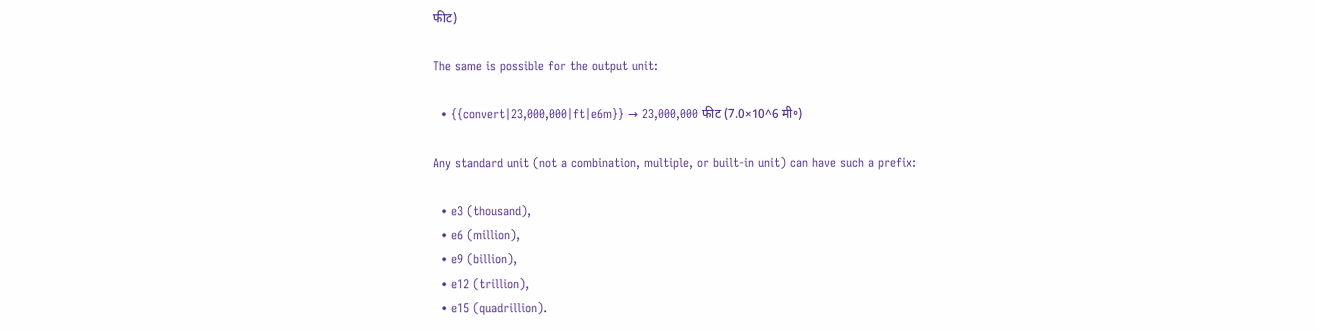फीट)

The same is possible for the output unit:

  • {{convert|23,000,000|ft|e6m}} → 23,000,000 फीट (7.0×10^6 मी॰)

Any standard unit (not a combination, multiple, or built-in unit) can have such a prefix:

  • e3 (thousand),
  • e6 (million),
  • e9 (billion),
  • e12 (trillion),
  • e15 (quadrillion).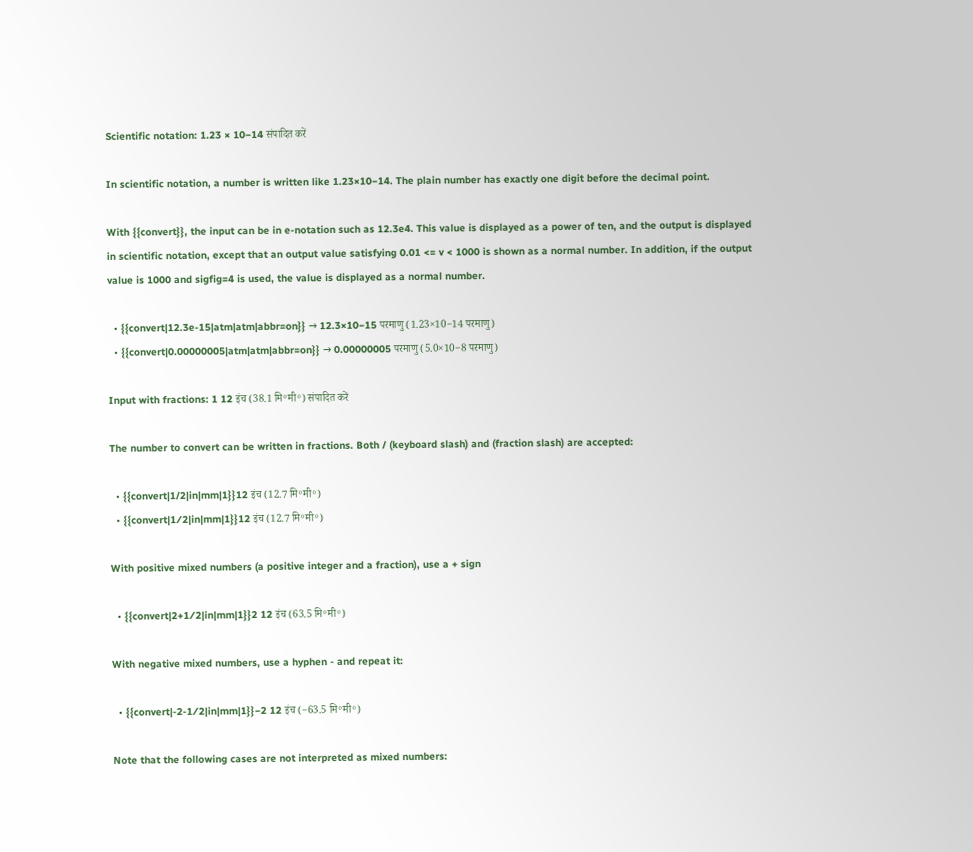Scientific notation: 1.23 × 10−14 संपादित करें

In scientific notation, a number is written like 1.23×10−14. The plain number has exactly one digit before the decimal point.

With {{convert}}, the input can be in e-notation such as 12.3e4. This value is displayed as a power of ten, and the output is displayed in scientific notation, except that an output value satisfying 0.01 <= v < 1000 is shown as a normal number. In addition, if the output value is 1000 and sigfig=4 is used, the value is displayed as a normal number.

  • {{convert|12.3e-15|atm|atm|abbr=on}} → 12.3×10−15 परमाणु (1.23×10−14 परमाणु)
  • {{convert|0.00000005|atm|atm|abbr=on}} → 0.00000005 परमाणु (5.0×10−8 परमाणु)

Input with fractions: 1 12 इंच (38.1 मि॰मी॰) संपादित करें

The number to convert can be written in fractions. Both / (keyboard slash) and (fraction slash) are accepted:

  • {{convert|1/2|in|mm|1}}12 इंच (12.7 मि॰मी॰)
  • {{convert|1⁄2|in|mm|1}}12 इंच (12.7 मि॰मी॰)

With positive mixed numbers (a positive integer and a fraction), use a + sign

  • {{convert|2+1⁄2|in|mm|1}}2 12 इंच (63.5 मि॰मी॰)

With negative mixed numbers, use a hyphen - and repeat it:

  • {{convert|-2-1⁄2|in|mm|1}}−2 12 इंच (−63.5 मि॰मी॰)

Note that the following cases are not interpreted as mixed numbers: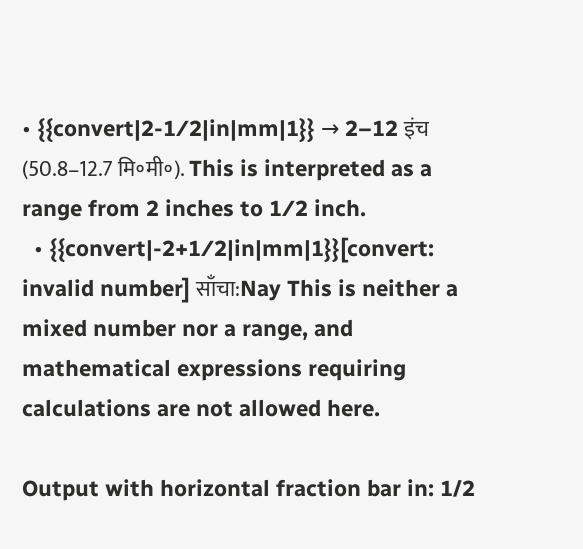• {{convert|2-1⁄2|in|mm|1}} → 2–12 इंच (50.8–12.7 मि॰मी॰). This is interpreted as a range from 2 inches to 1⁄2 inch.
  • {{convert|-2+1⁄2|in|mm|1}}[convert: invalid number] साँचा:Nay This is neither a mixed number nor a range, and mathematical expressions requiring calculations are not allowed here.

Output with horizontal fraction bar in: 1/2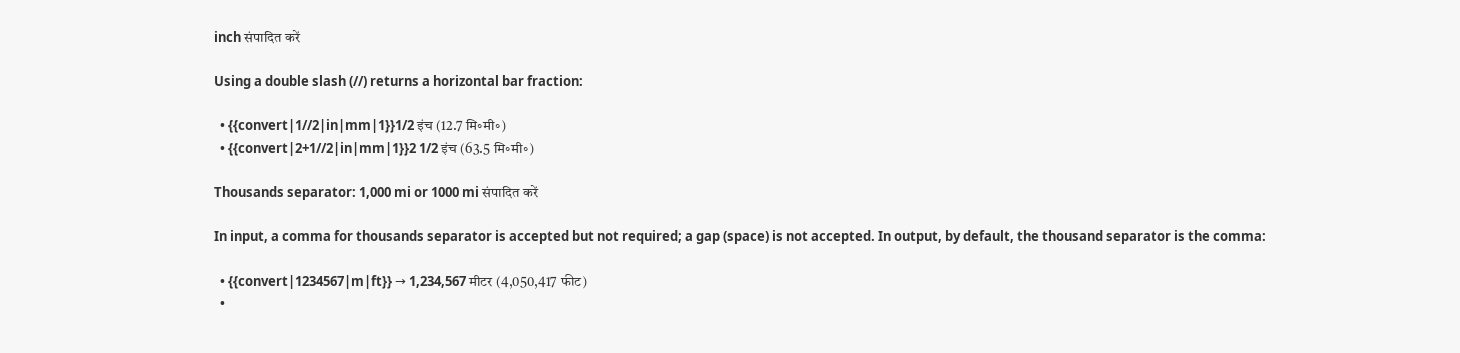inch संपादित करें

Using a double slash (//) returns a horizontal bar fraction:

  • {{convert|1//2|in|mm|1}}1/2 इंच (12.7 मि॰मी॰)
  • {{convert|2+1//2|in|mm|1}}2 1/2 इंच (63.5 मि॰मी॰)

Thousands separator: 1,000 mi or 1000 mi संपादित करें

In input, a comma for thousands separator is accepted but not required; a gap (space) is not accepted. In output, by default, the thousand separator is the comma:

  • {{convert|1234567|m|ft}} → 1,234,567 मीटर (4,050,417 फीट)
  •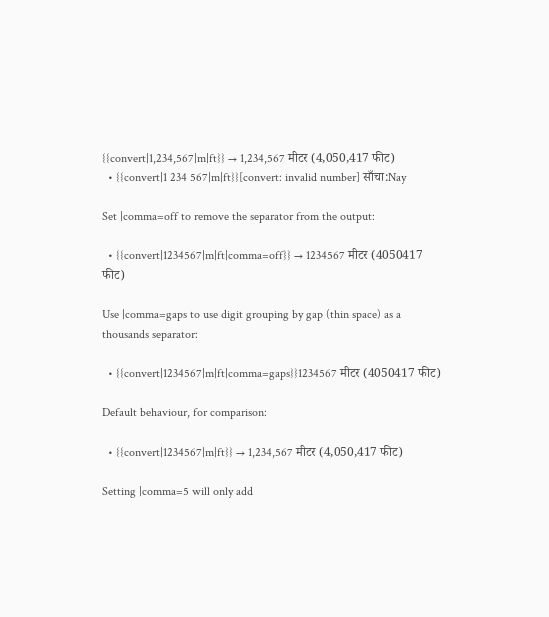{{convert|1,234,567|m|ft}} → 1,234,567 मीटर (4,050,417 फीट)
  • {{convert|1 234 567|m|ft}}[convert: invalid number] साँचा:Nay

Set |comma=off to remove the separator from the output:

  • {{convert|1234567|m|ft|comma=off}} → 1234567 मीटर (4050417 फीट)

Use |comma=gaps to use digit grouping by gap (thin space) as a thousands separator:

  • {{convert|1234567|m|ft|comma=gaps}}1234567 मीटर (4050417 फीट)

Default behaviour, for comparison:

  • {{convert|1234567|m|ft}} → 1,234,567 मीटर (4,050,417 फीट)

Setting |comma=5 will only add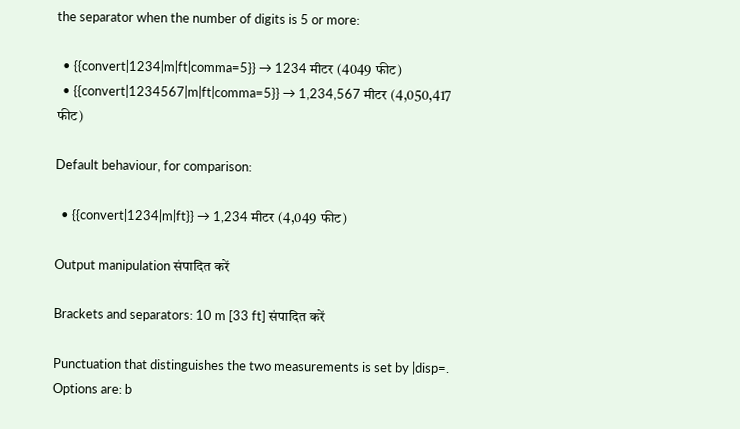the separator when the number of digits is 5 or more:

  • {{convert|1234|m|ft|comma=5}} → 1234 मीटर (4049 फीट)
  • {{convert|1234567|m|ft|comma=5}} → 1,234,567 मीटर (4,050,417 फीट)

Default behaviour, for comparison:

  • {{convert|1234|m|ft}} → 1,234 मीटर (4,049 फीट)

Output manipulation संपादित करें

Brackets and separators: 10 m [33 ft] संपादित करें

Punctuation that distinguishes the two measurements is set by |disp=.
Options are: b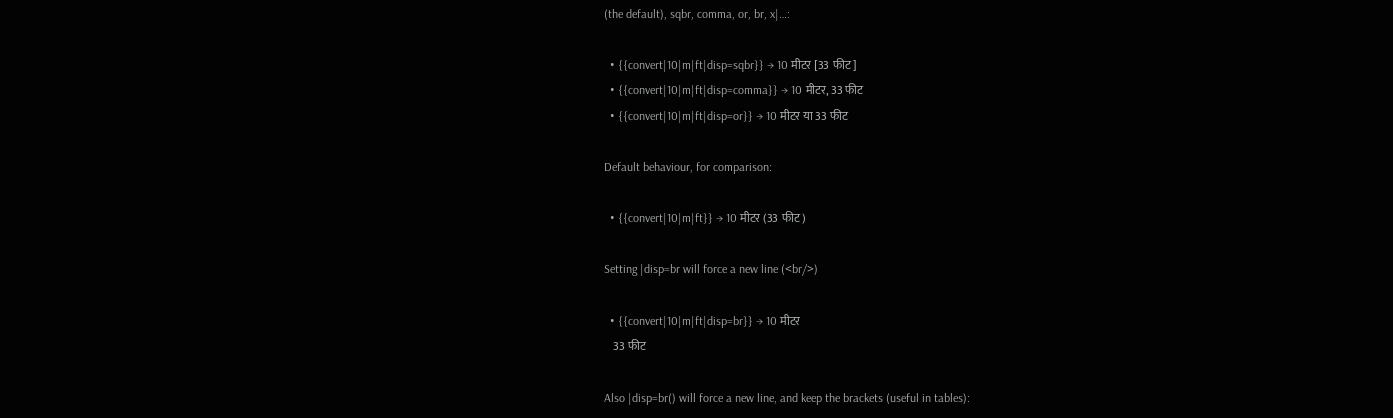(the default), sqbr, comma, or, br, x|…:

  • {{convert|10|m|ft|disp=sqbr}} → 10 मीटर [33 फीट]
  • {{convert|10|m|ft|disp=comma}} → 10 मीटर, 33 फीट
  • {{convert|10|m|ft|disp=or}} → 10 मीटर या 33 फीट

Default behaviour, for comparison:

  • {{convert|10|m|ft}} → 10 मीटर (33 फीट)

Setting |disp=br will force a new line (<br/>)

  • {{convert|10|m|ft|disp=br}} → 10 मीटर
    33 फीट

Also |disp=br() will force a new line, and keep the brackets (useful in tables):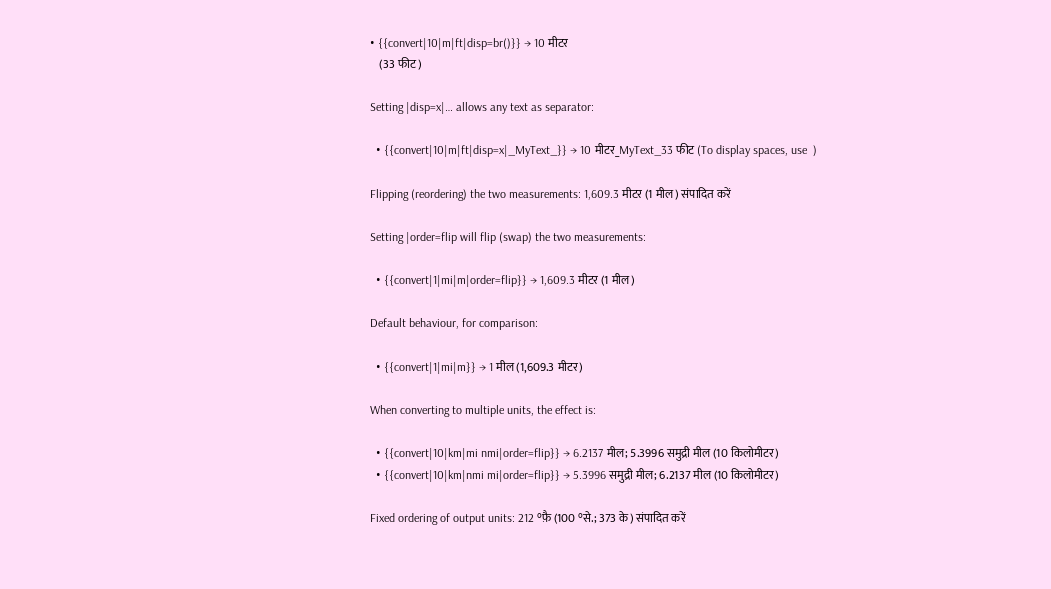• {{convert|10|m|ft|disp=br()}} → 10 मीटर
    (33 फीट)

Setting |disp=x|… allows any text as separator:

  • {{convert|10|m|ft|disp=x|_MyText_}} → 10 मीटर_MyText_33 फीट (To display spaces, use  )

Flipping (reordering) the two measurements: 1,609.3 मीटर (1 मील) संपादित करें

Setting |order=flip will flip (swap) the two measurements:

  • {{convert|1|mi|m|order=flip}} → 1,609.3 मीटर (1 मील)

Default behaviour, for comparison:

  • {{convert|1|mi|m}} → 1 मील (1,609.3 मीटर)

When converting to multiple units, the effect is:

  • {{convert|10|km|mi nmi|order=flip}} → 6.2137 मील; 5.3996 समुद्री मील (10 किलोमीटर)
  • {{convert|10|km|nmi mi|order=flip}} → 5.3996 समुद्री मील; 6.2137 मील (10 किलोमीटर)

Fixed ordering of output units: 212 °फ़ै (100 °से.; 373 के) संपादित करें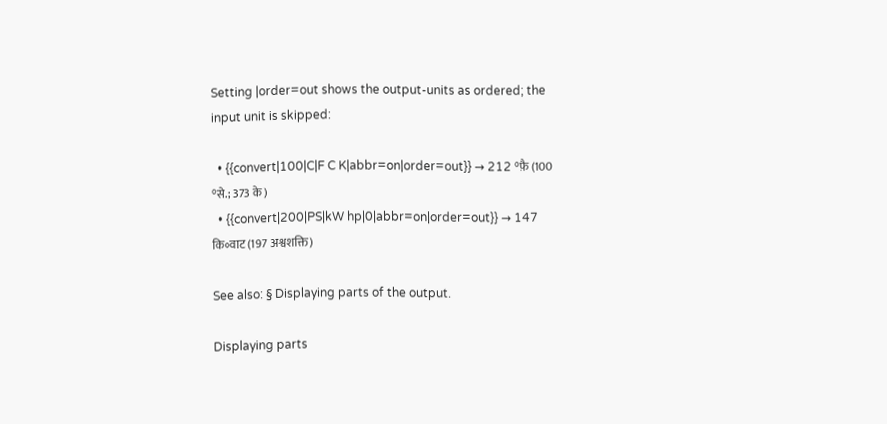Setting |order=out shows the output-units as ordered; the input unit is skipped:

  • {{convert|100|C|F C K|abbr=on|order=out}} → 212 °फ़ै (100 °से.; 373 के)
  • {{convert|200|PS|kW hp|0|abbr=on|order=out}} → 147 कि॰वाट (197 अश्वशक्ति)

See also: § Displaying parts of the output.

Displaying parts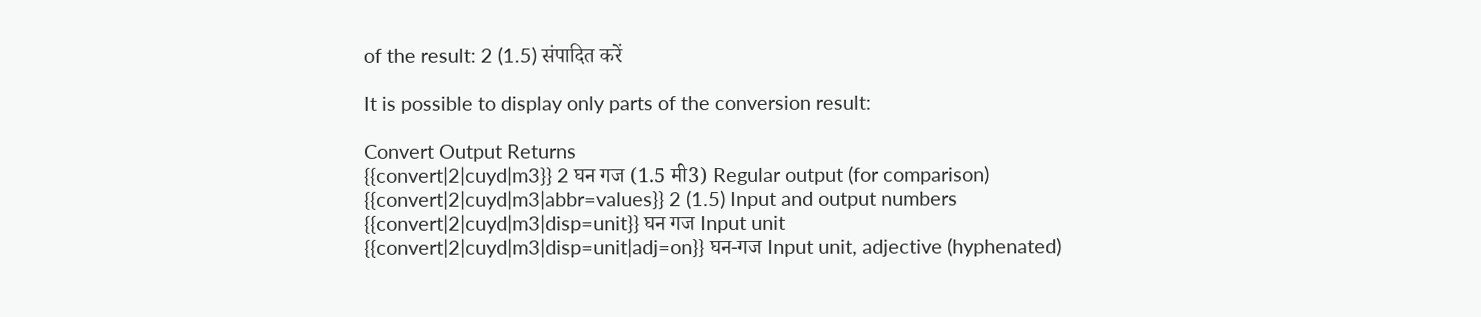of the result: 2 (1.5) संपादित करें

It is possible to display only parts of the conversion result:

Convert Output Returns
{{convert|2|cuyd|m3}} 2 घन गज (1.5 मी3) Regular output (for comparison)
{{convert|2|cuyd|m3|abbr=values}} 2 (1.5) Input and output numbers
{{convert|2|cuyd|m3|disp=unit}} घन गज Input unit
{{convert|2|cuyd|m3|disp=unit|adj=on}} घन-गज Input unit, adjective (hyphenated)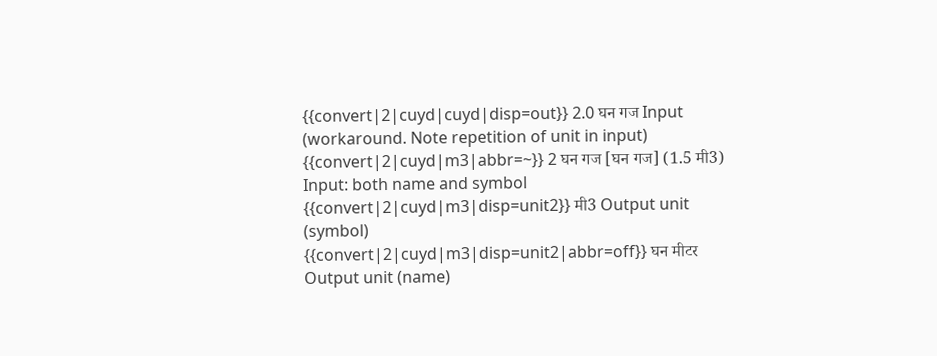{{convert|2|cuyd|cuyd|disp=out}} 2.0 घन गज Input (workaround. Note repetition of unit in input)
{{convert|2|cuyd|m3|abbr=~}} 2 घन गज [घन गज] (1.5 मी3) Input: both name and symbol
{{convert|2|cuyd|m3|disp=unit2}} मी3 Output unit (symbol)
{{convert|2|cuyd|m3|disp=unit2|abbr=off}} घन मीटर Output unit (name)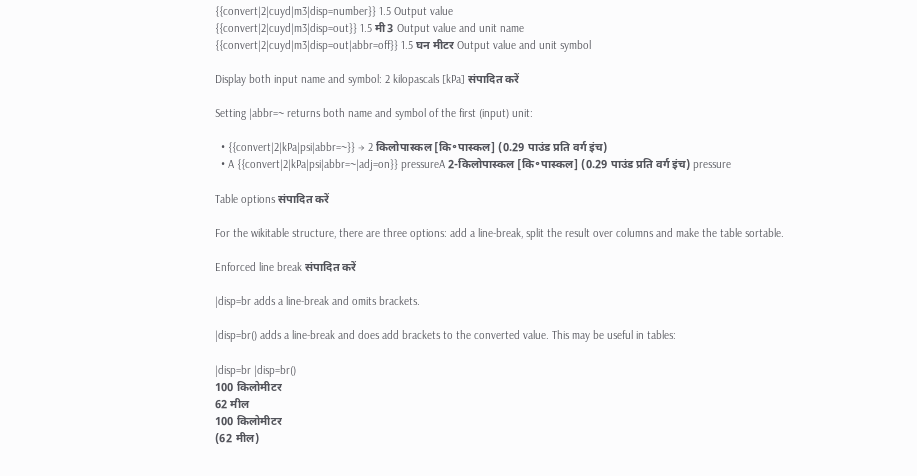{{convert|2|cuyd|m3|disp=number}} 1.5 Output value
{{convert|2|cuyd|m3|disp=out}} 1.5 मी3 Output value and unit name
{{convert|2|cuyd|m3|disp=out|abbr=off}} 1.5 घन मीटर Output value and unit symbol

Display both input name and symbol: 2 kilopascals [kPa] संपादित करें

Setting |abbr=~ returns both name and symbol of the first (input) unit:

  • {{convert|2|kPa|psi|abbr=~}} → 2 किलोपास्कल [कि॰पास्कल] (0.29 पाउंड प्रति वर्ग इंच)
  • A {{convert|2|kPa|psi|abbr=~|adj=on}} pressureA 2-किलोपास्कल [कि॰पास्कल] (0.29 पाउंड प्रति वर्ग इंच) pressure

Table options संपादित करें

For the wikitable structure, there are three options: add a line-break, split the result over columns and make the table sortable.

Enforced line break संपादित करें

|disp=br adds a line-break and omits brackets.

|disp=br() adds a line-break and does add brackets to the converted value. This may be useful in tables:

|disp=br |disp=br()
100 किलोमीटर
62 मील
100 किलोमीटर
(62 मील)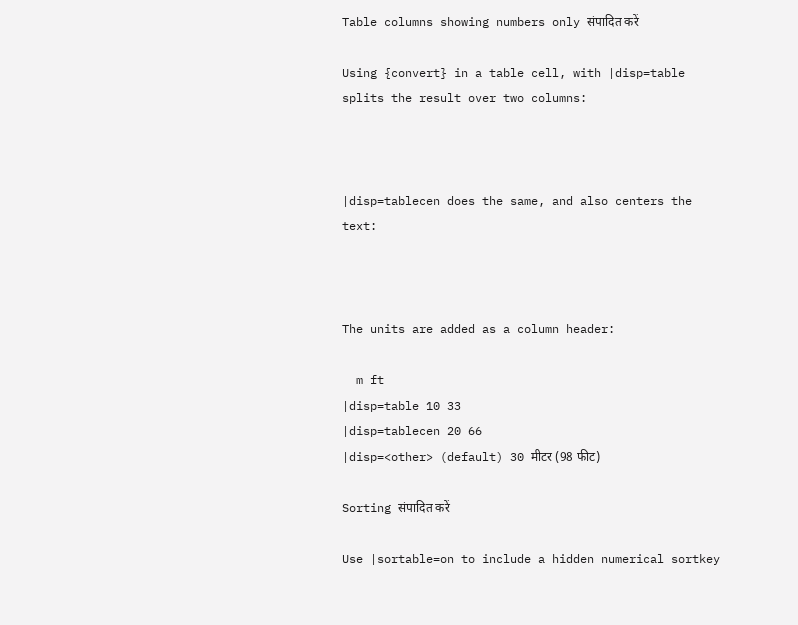Table columns showing numbers only संपादित करें

Using {convert} in a table cell, with |disp=table splits the result over two columns:



|disp=tablecen does the same, and also centers the text:



The units are added as a column header:

  m ft
|disp=table 10 33
|disp=tablecen 20 66
|disp=<other> (default) 30 मीटर (98 फीट)

Sorting संपादित करें

Use |sortable=on to include a hidden numerical sortkey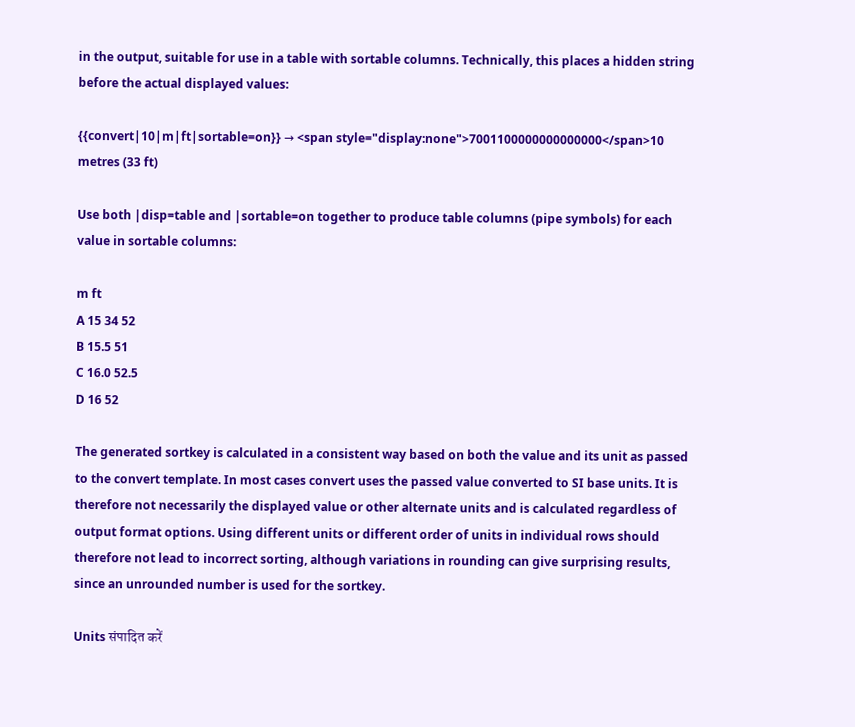in the output, suitable for use in a table with sortable columns. Technically, this places a hidden string before the actual displayed values:

{{convert|10|m|ft|sortable=on}} → <span style="display:none">7001100000000000000</span>10 metres (33 ft)

Use both |disp=table and |sortable=on together to produce table columns (pipe symbols) for each value in sortable columns:

m ft
A 15 34 52
B 15.5 51
C 16.0 52.5
D 16 52

The generated sortkey is calculated in a consistent way based on both the value and its unit as passed to the convert template. In most cases convert uses the passed value converted to SI base units. It is therefore not necessarily the displayed value or other alternate units and is calculated regardless of output format options. Using different units or different order of units in individual rows should therefore not lead to incorrect sorting, although variations in rounding can give surprising results, since an unrounded number is used for the sortkey.

Units संपादित करें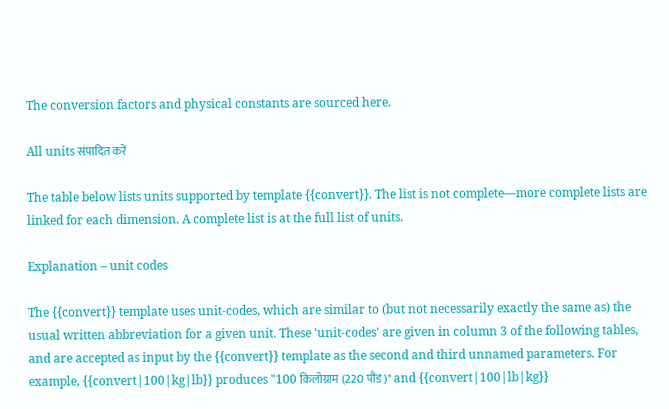The conversion factors and physical constants are sourced here.

All units संपादित करें

The table below lists units supported by template {{convert}}. The list is not complete—more complete lists are linked for each dimension. A complete list is at the full list of units.

Explanation – unit codes

The {{convert}} template uses unit-codes, which are similar to (but not necessarily exactly the same as) the usual written abbreviation for a given unit. These 'unit-codes' are given in column 3 of the following tables, and are accepted as input by the {{convert}} template as the second and third unnamed parameters. For example, {{convert|100|kg|lb}} produces "100 किलोग्राम (220 पौंड)" and {{convert|100|lb|kg}}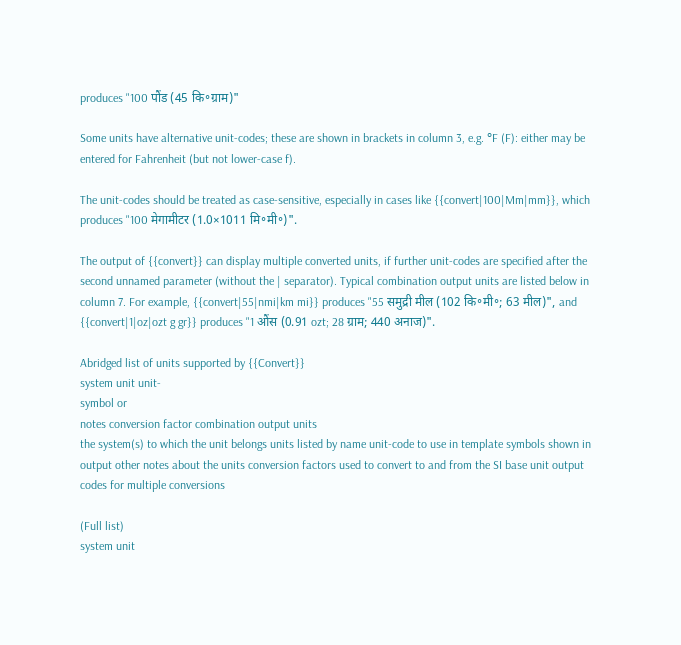produces "100 पौंड (45 कि॰ग्राम)"

Some units have alternative unit-codes; these are shown in brackets in column 3, e.g. °F (F): either may be entered for Fahrenheit (but not lower-case f).

The unit-codes should be treated as case-sensitive, especially in cases like {{convert|100|Mm|mm}}, which produces "100 मेगामीटर (1.0×1011 मि॰मी॰)".

The output of {{convert}} can display multiple converted units, if further unit-codes are specified after the second unnamed parameter (without the | separator). Typical combination output units are listed below in column 7. For example, {{convert|55|nmi|km mi}} produces "55 समुद्री मील (102 कि॰मी॰; 63 मील)", and {{convert|1|oz|ozt g gr}} produces "1 औंस (0.91 ozt; 28 ग्राम; 440 अनाज)".

Abridged list of units supported by {{Convert}}
system unit unit-
symbol or
notes conversion factor combination output units
the system(s) to which the unit belongs units listed by name unit-code to use in template symbols shown in output other notes about the units conversion factors used to convert to and from the SI base unit output codes for multiple conversions

(Full list)
system unit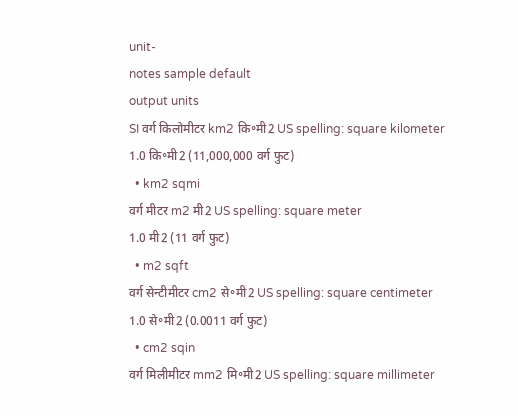unit-
notes sample default
output units
SI वर्ग किलोमीटर km2 कि॰मी2 US spelling: square kilometer
1.0 कि॰मी2 (11,000,000 वर्ग फुट)
  • km2 sqmi
वर्ग मीटर m2 मी2 US spelling: square meter
1.0 मी2 (11 वर्ग फुट)
  • m2 sqft
वर्ग सेन्टीमीटर cm2 से॰मी2 US spelling: square centimeter
1.0 से॰मी2 (0.0011 वर्ग फुट)
  • cm2 sqin
वर्ग मिलीमीटर mm2 मि॰मी2 US spelling: square millimeter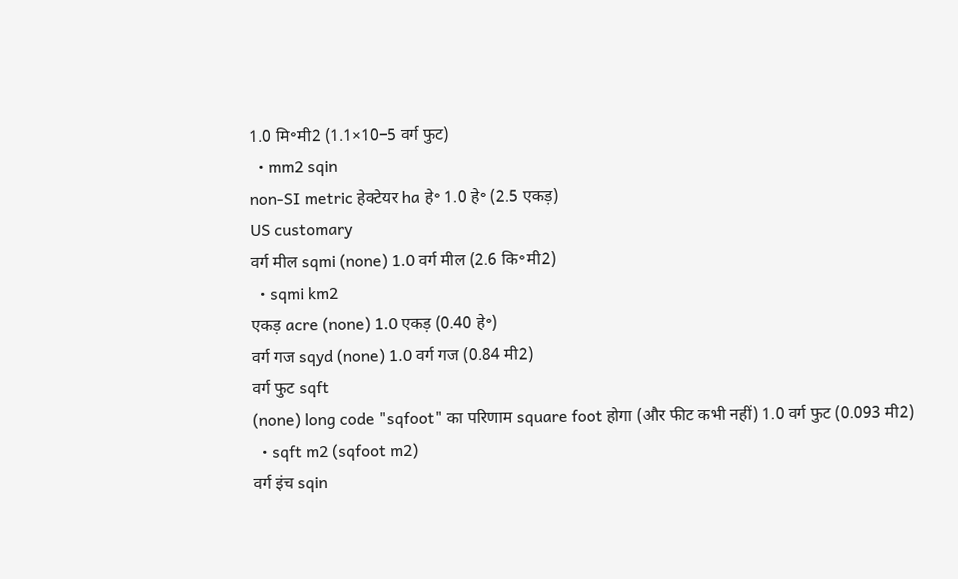1.0 मि॰मी2 (1.1×10−5 वर्ग फुट)
  • mm2 sqin
non-SI metric हेक्टेयर ha हे॰ 1.0 हे॰ (2.5 एकड़)
US customary
वर्ग मील sqmi (none) 1.0 वर्ग मील (2.6 कि॰मी2)
  • sqmi km2
एकड़ acre (none) 1.0 एकड़ (0.40 हे॰)
वर्ग गज sqyd (none) 1.0 वर्ग गज (0.84 मी2)
वर्ग फुट sqft
(none) long code "sqfoot" का परिणाम square foot होगा (और फीट कभी नहीं) 1.0 वर्ग फुट (0.093 मी2)
  • sqft m2 (sqfoot m2)
वर्ग इंच sqin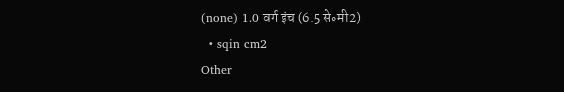(none) 1.0 वर्ग इंच (6.5 से॰मी2)
  • sqin cm2
Other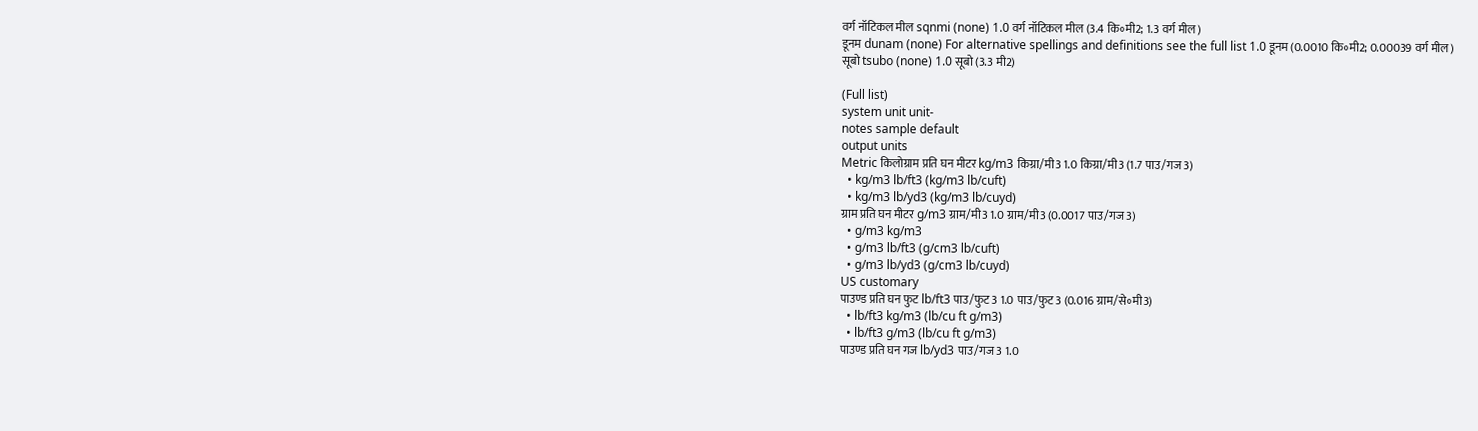वर्ग नॉटिकल मील sqnmi (none) 1.0 वर्ग नॉटिकल मील (3.4 कि॰मी2; 1.3 वर्ग मील)
डूनम dunam (none) For alternative spellings and definitions see the full list 1.0 डूनम (0.0010 कि॰मी2; 0.00039 वर्ग मील)
सूबो tsubo (none) 1.0 सूबो (3.3 मी2)

(Full list)
system unit unit-
notes sample default
output units
Metric किलोग्राम प्रति घन मीटर kg/m3 किग्रा/मी3 1.0 किग्रा/मी3 (1.7 पाउ/गज3)
  • kg/m3 lb/ft3 (kg/m3 lb/cuft)
  • kg/m3 lb/yd3 (kg/m3 lb/cuyd)
ग्राम प्रति घन मीटर g/m3 ग्राम/मी3 1.0 ग्राम/मी3 (0.0017 पाउ/गज3)
  • g/m3 kg/m3
  • g/m3 lb/ft3 (g/cm3 lb/cuft)
  • g/m3 lb/yd3 (g/cm3 lb/cuyd)
US customary
पाउण्ड प्रति घन फुट lb/ft3 पाउ/फुट3 1.0 पाउ/फुट3 (0.016 ग्राम/से॰मी3)
  • lb/ft3 kg/m3 (lb/cu ft g/m3)
  • lb/ft3 g/m3 (lb/cu ft g/m3)
पाउण्ड प्रति घन गज lb/yd3 पाउ/गज3 1.0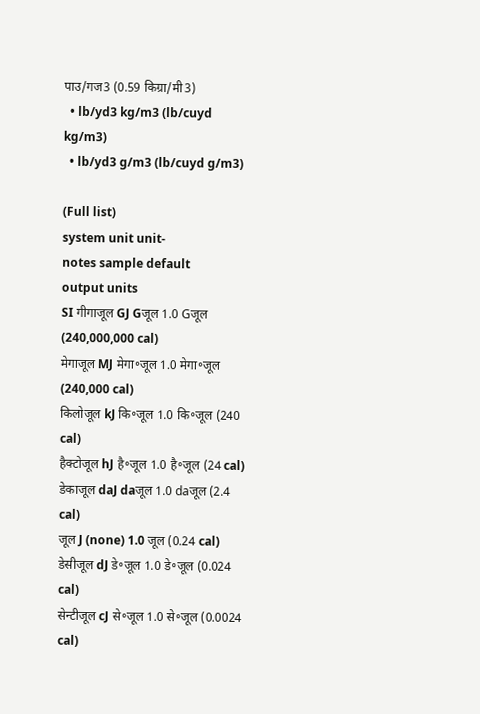पाउ/गज3 (0.59 किग्रा/मी3)
  • lb/yd3 kg/m3 (lb/cuyd kg/m3)
  • lb/yd3 g/m3 (lb/cuyd g/m3)

(Full list)
system unit unit-
notes sample default
output units
SI गीगाजूल GJ Gजूल 1.0 Gजूल (240,000,000 cal)
मेगाजूल MJ मेगा॰जूल 1.0 मेगा॰जूल (240,000 cal)
किलोजूल kJ कि॰जूल 1.0 कि॰जूल (240 cal)
हैक्टोजूल hJ है॰जूल 1.0 है॰जूल (24 cal)
डेकाजूल daJ daजूल 1.0 daजूल (2.4 cal)
जूल J (none) 1.0 जूल (0.24 cal)
डेसीजूल dJ डे॰जूल 1.0 डे॰जूल (0.024 cal)
सेन्टीजूल cJ से॰जूल 1.0 से॰जूल (0.0024 cal)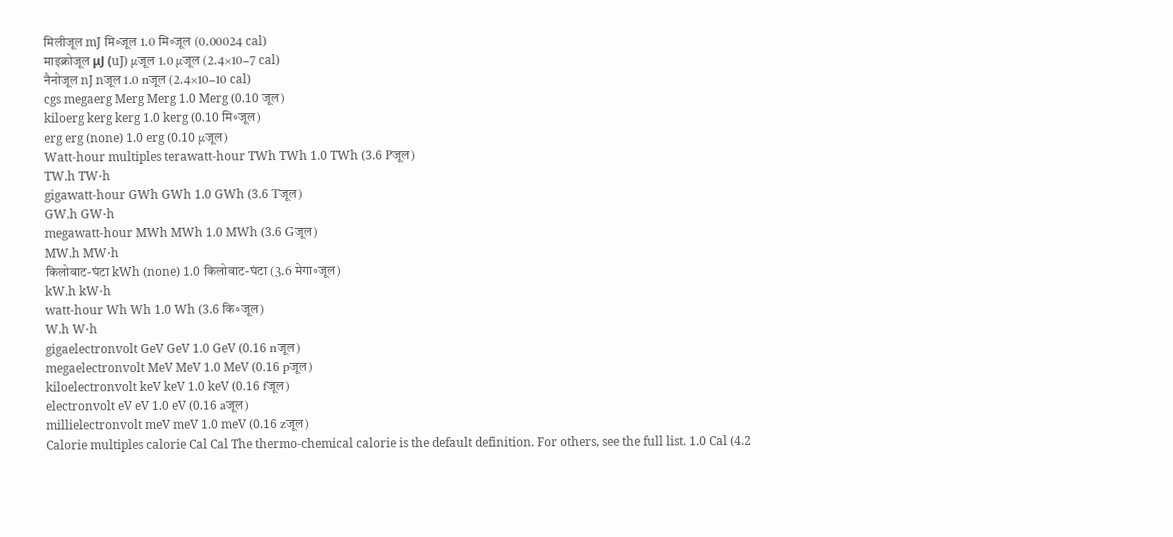मिलीजूल mJ मि॰जूल 1.0 मि॰जूल (0.00024 cal)
माइक्रोजूल μJ (uJ) µजूल 1.0 µजूल (2.4×10−7 cal)
नैनोजूल nJ nजूल 1.0 nजूल (2.4×10−10 cal)
cgs megaerg Merg Merg 1.0 Merg (0.10 जूल)
kiloerg kerg kerg 1.0 kerg (0.10 मि॰जूल)
erg erg (none) 1.0 erg (0.10 µजूल)
Watt-hour multiples terawatt-hour TWh TWh 1.0 TWh (3.6 Pजूल)
TW.h TW⋅h
gigawatt-hour GWh GWh 1.0 GWh (3.6 Tजूल)
GW.h GW⋅h
megawatt-hour MWh MWh 1.0 MWh (3.6 Gजूल)
MW.h MW⋅h
किलोवाट-घंटा kWh (none) 1.0 किलोवाट-घंटा (3.6 मेगा॰जूल)
kW.h kW⋅h
watt-hour Wh Wh 1.0 Wh (3.6 कि॰जूल)
W.h W⋅h
gigaelectronvolt GeV GeV 1.0 GeV (0.16 nजूल)
megaelectronvolt MeV MeV 1.0 MeV (0.16 pजूल)
kiloelectronvolt keV keV 1.0 keV (0.16 fजूल)
electronvolt eV eV 1.0 eV (0.16 aजूल)
millielectronvolt meV meV 1.0 meV (0.16 zजूल)
Calorie multiples calorie Cal Cal The thermo-chemical calorie is the default definition. For others, see the full list. 1.0 Cal (4.2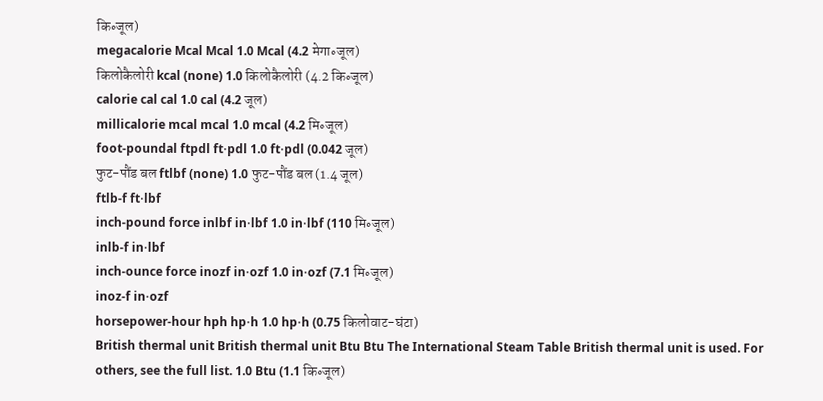कि॰जूल)
megacalorie Mcal Mcal 1.0 Mcal (4.2 मेगा॰जूल)
किलोकैलोरी kcal (none) 1.0 किलोकैलोरी (4.2 कि॰जूल)
calorie cal cal 1.0 cal (4.2 जूल)
millicalorie mcal mcal 1.0 mcal (4.2 मि॰जूल)
foot-poundal ftpdl ft⋅pdl 1.0 ft⋅pdl (0.042 जूल)
फुट-पौंड बल ftlbf (none) 1.0 फुट-पौंड बल (1.4 जूल)
ftlb-f ft⋅lbf
inch-pound force inlbf in⋅lbf 1.0 in⋅lbf (110 मि॰जूल)
inlb-f in⋅lbf
inch-ounce force inozf in⋅ozf 1.0 in⋅ozf (7.1 मि॰जूल)
inoz-f in⋅ozf
horsepower-hour hph hp⋅h 1.0 hp⋅h (0.75 किलोवाट-घंटा)
British thermal unit British thermal unit Btu Btu The International Steam Table British thermal unit is used. For others, see the full list. 1.0 Btu (1.1 कि॰जूल)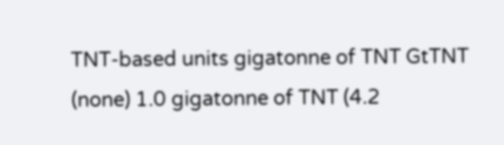TNT-based units gigatonne of TNT GtTNT (none) 1.0 gigatonne of TNT (4.2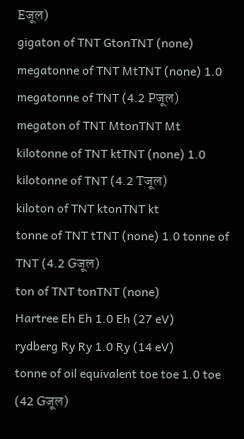Eजूल)
gigaton of TNT GtonTNT (none)
megatonne of TNT MtTNT (none) 1.0 megatonne of TNT (4.2 Pजूल)
megaton of TNT MtonTNT Mt
kilotonne of TNT ktTNT (none) 1.0 kilotonne of TNT (4.2 Tजूल)
kiloton of TNT ktonTNT kt
tonne of TNT tTNT (none) 1.0 tonne of TNT (4.2 Gजूल)
ton of TNT tonTNT (none)
Hartree Eh Eh 1.0 Eh (27 eV)
rydberg Ry Ry 1.0 Ry (14 eV)
tonne of oil equivalent toe toe 1.0 toe (42 Gजूल)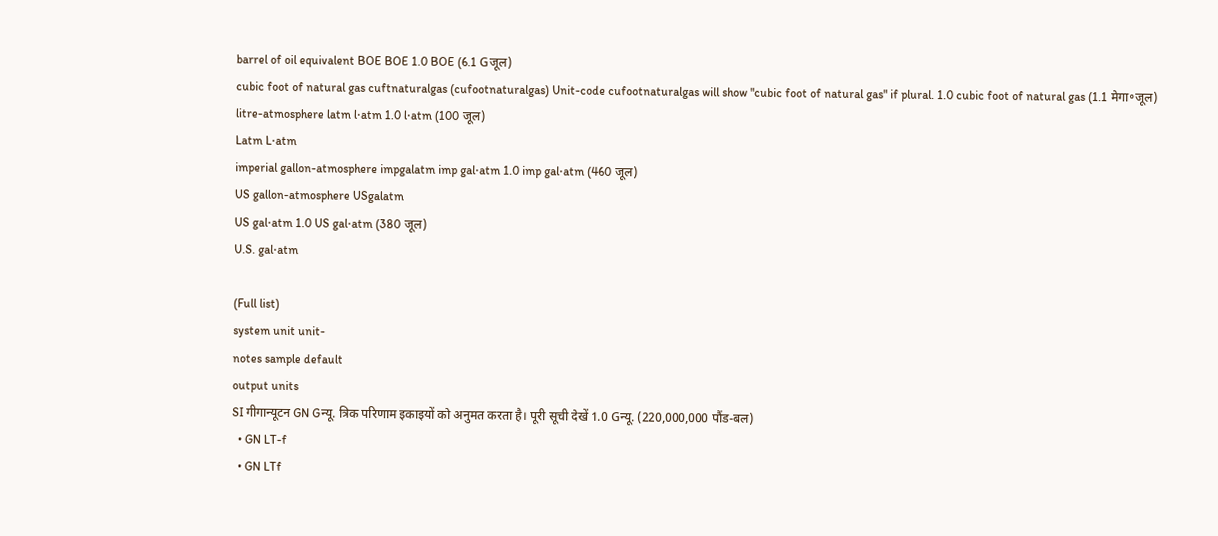barrel of oil equivalent BOE BOE 1.0 BOE (6.1 Gजूल)
cubic foot of natural gas cuftnaturalgas (cufootnaturalgas) Unit-code cufootnaturalgas will show "cubic foot of natural gas" if plural. 1.0 cubic foot of natural gas (1.1 मेगा॰जूल)
litre-atmosphere latm l⋅atm 1.0 l⋅atm (100 जूल)
Latm L⋅atm
imperial gallon-atmosphere impgalatm imp gal⋅atm 1.0 imp gal⋅atm (460 जूल)
US gallon-atmosphere USgalatm
US gal⋅atm 1.0 US gal⋅atm (380 जूल)
U.S. gal⋅atm

(Full list)
system unit unit-
notes sample default
output units
SI गीगान्यूटन GN Gन्यू. त्रिक परिणाम इकाइयों को अनुमत करता है। पूरी सूची देखें 1.0 Gन्यू. (220,000,000 पौंड-बल)
  • GN LT-f
  • GN LTf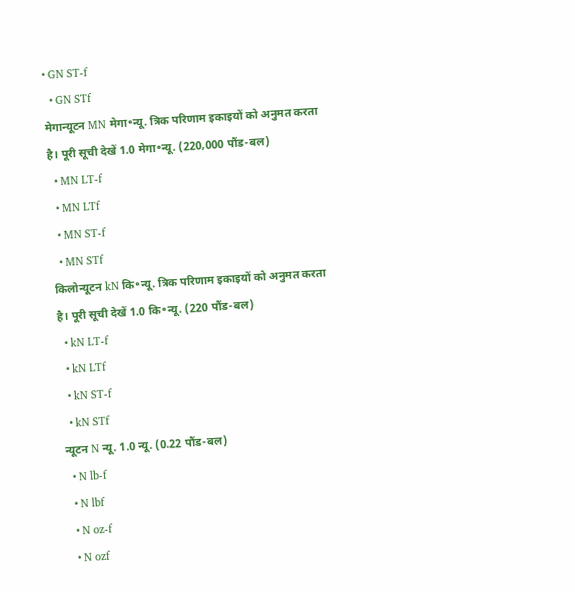• GN ST-f
  • GN STf
मेगान्यूटन MN मेगा॰न्यू. त्रिक परिणाम इकाइयों को अनुमत करता है। पूरी सूची देखें 1.0 मेगा॰न्यू. (220,000 पौंड-बल)
  • MN LT-f
  • MN LTf
  • MN ST-f
  • MN STf
किलोन्यूटन kN कि॰न्यू. त्रिक परिणाम इकाइयों को अनुमत करता है। पूरी सूची देखें 1.0 कि॰न्यू. (220 पौंड-बल)
  • kN LT-f
  • kN LTf
  • kN ST-f
  • kN STf
न्यूटन N न्यू. 1.0 न्यू. (0.22 पौंड-बल)
  • N lb-f
  • N lbf
  • N oz-f
  • N ozf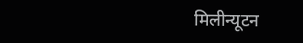मिलीन्यूटन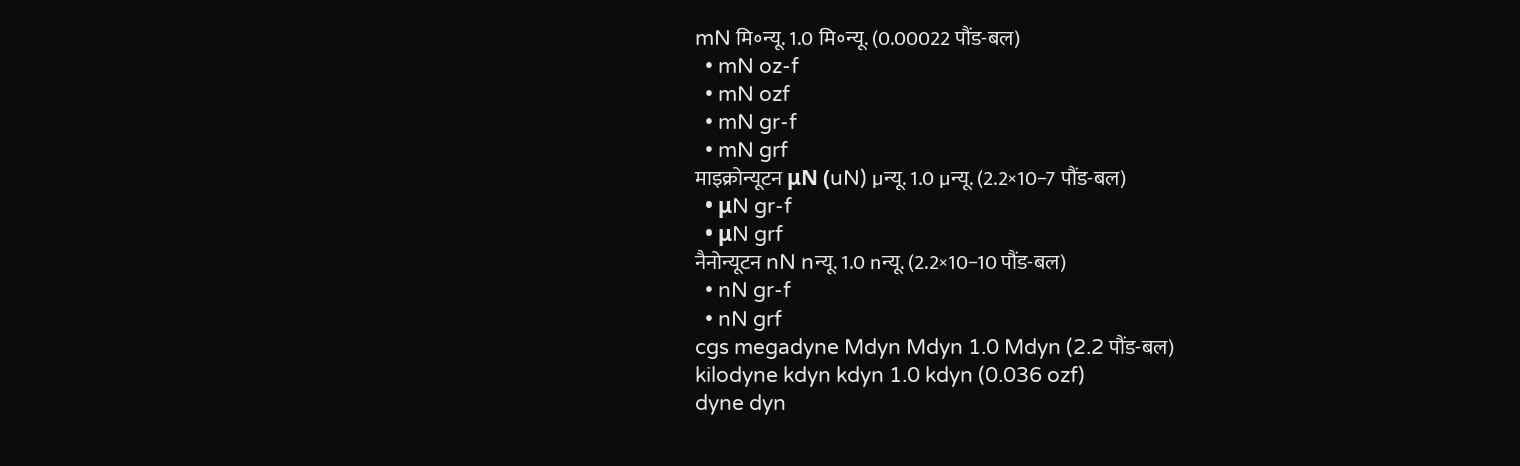mN मि॰न्यू. 1.0 मि॰न्यू. (0.00022 पौंड-बल)
  • mN oz-f
  • mN ozf
  • mN gr-f
  • mN grf
माइक्रोन्यूटन μN (uN) µन्यू. 1.0 µन्यू. (2.2×10−7 पौंड-बल)
  • μN gr-f
  • μN grf
नैनोन्यूटन nN nन्यू. 1.0 nन्यू. (2.2×10−10 पौंड-बल)
  • nN gr-f
  • nN grf
cgs megadyne Mdyn Mdyn 1.0 Mdyn (2.2 पौंड-बल)
kilodyne kdyn kdyn 1.0 kdyn (0.036 ozf)
dyne dyn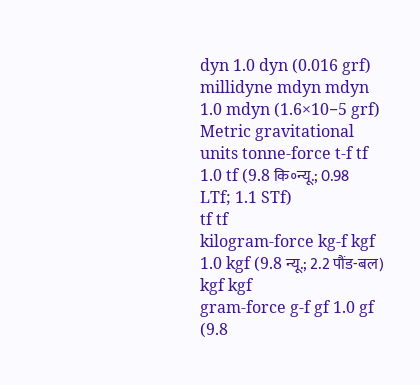dyn 1.0 dyn (0.016 grf)
millidyne mdyn mdyn 1.0 mdyn (1.6×10−5 grf)
Metric gravitational units tonne-force t-f tf 1.0 tf (9.8 कि॰न्यू.; 0.98 LTf; 1.1 STf)
tf tf
kilogram-force kg-f kgf 1.0 kgf (9.8 न्यू.; 2.2 पौंड-बल)
kgf kgf
gram-force g-f gf 1.0 gf (9.8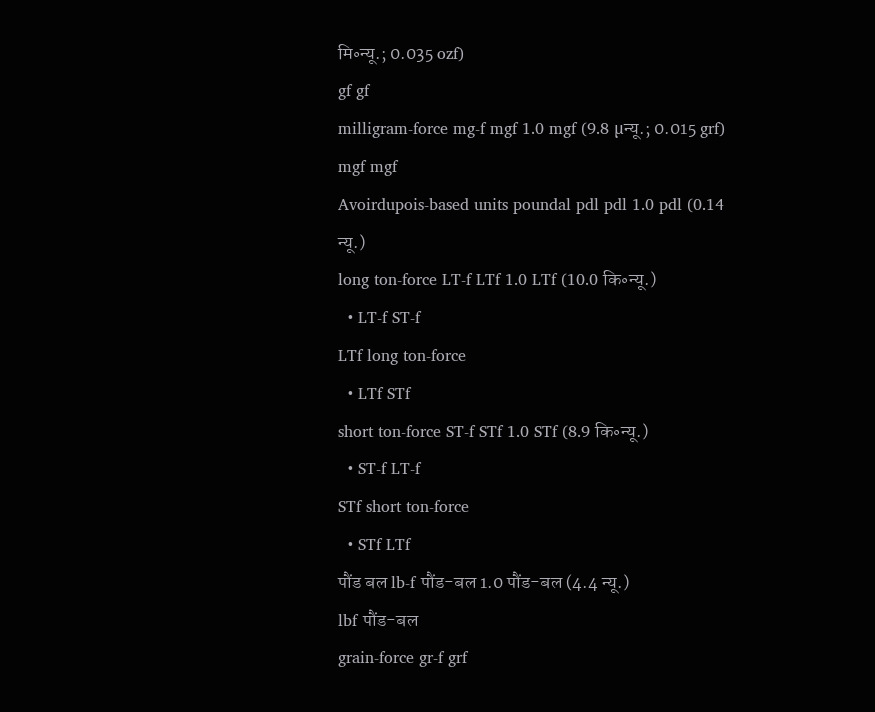मि॰न्यू.; 0.035 ozf)
gf gf
milligram-force mg-f mgf 1.0 mgf (9.8 µन्यू.; 0.015 grf)
mgf mgf
Avoirdupois-based units poundal pdl pdl 1.0 pdl (0.14 न्यू.)
long ton-force LT-f LTf 1.0 LTf (10.0 कि॰न्यू.)
  • LT-f ST-f
LTf long ton-force
  • LTf STf
short ton-force ST-f STf 1.0 STf (8.9 कि॰न्यू.)
  • ST-f LT-f
STf short ton-force
  • STf LTf
पौंड बल lb-f पौंड-बल 1.0 पौंड-बल (4.4 न्यू.)
lbf पौंड-बल
grain-force gr-f grf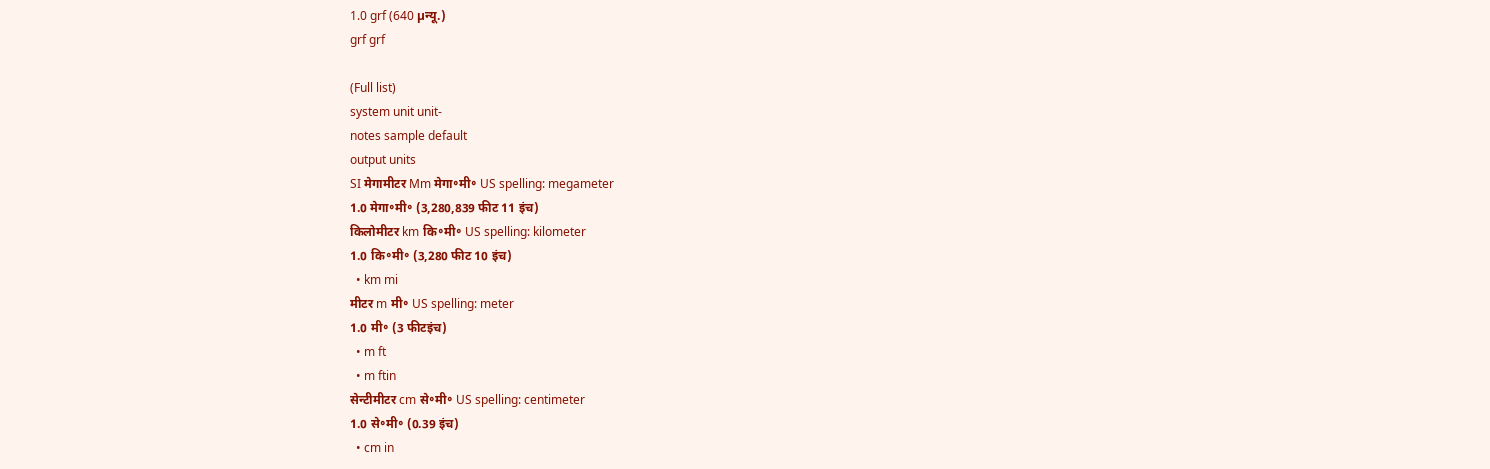1.0 grf (640 µन्यू.)
grf grf

(Full list)
system unit unit-
notes sample default
output units
SI मेगामीटर Mm मेगा॰मी॰ US spelling: megameter
1.0 मेगा॰मी॰ (3,280,839 फीट 11 इंच)
किलोमीटर km कि॰मी॰ US spelling: kilometer
1.0 कि॰मी॰ (3,280 फीट 10 इंच)
  • km mi
मीटर m मी॰ US spelling: meter
1.0 मी॰ (3 फीटइंच)
  • m ft
  • m ftin
सेन्टीमीटर cm से॰मी॰ US spelling: centimeter
1.0 से॰मी॰ (0.39 इंच)
  • cm in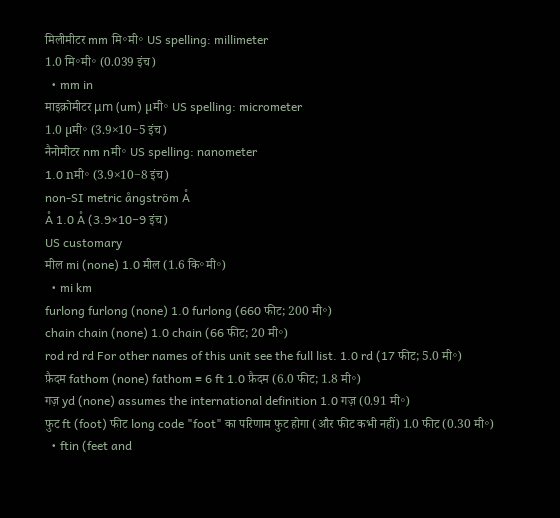मिलीमीटर mm मि॰मी॰ US spelling: millimeter
1.0 मि॰मी॰ (0.039 इंच)
  • mm in
माइक्रोमीटर μm (um) µमी॰ US spelling: micrometer
1.0 µमी॰ (3.9×10−5 इंच)
नैनोमीटर nm nमी॰ US spelling: nanometer
1.0 nमी॰ (3.9×10−8 इंच)
non-SI metric ångström Å
Å 1.0 Å (3.9×10−9 इंच)
US customary
मील mi (none) 1.0 मील (1.6 कि॰मी॰)
  • mi km
furlong furlong (none) 1.0 furlong (660 फीट; 200 मी॰)
chain chain (none) 1.0 chain (66 फीट; 20 मी॰)
rod rd rd For other names of this unit see the full list. 1.0 rd (17 फीट; 5.0 मी॰)
फ़ैदम fathom (none) fathom ≡ 6 ft 1.0 फ़ैदम (6.0 फीट; 1.8 मी॰)
गज़ yd (none) assumes the international definition 1.0 गज़ (0.91 मी॰)
फुट ft (foot) फीट long code "foot" का परिणाम फुट होगा (और फीट कभी नहीं) 1.0 फीट (0.30 मी॰)
  • ftin (feet and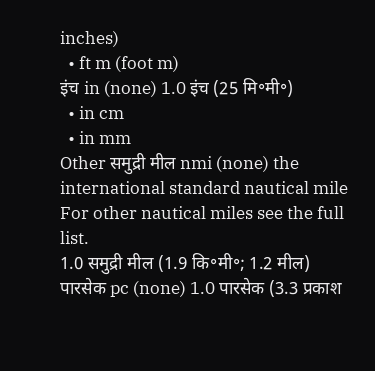inches)
  • ft m (foot m)
इंच in (none) 1.0 इंच (25 मि॰मी॰)
  • in cm
  • in mm
Other समुद्री मील nmi (none) the international standard nautical mile
For other nautical miles see the full list.
1.0 समुद्री मील (1.9 कि॰मी॰; 1.2 मील)
पारसेक pc (none) 1.0 पारसेक (3.3 प्रकाश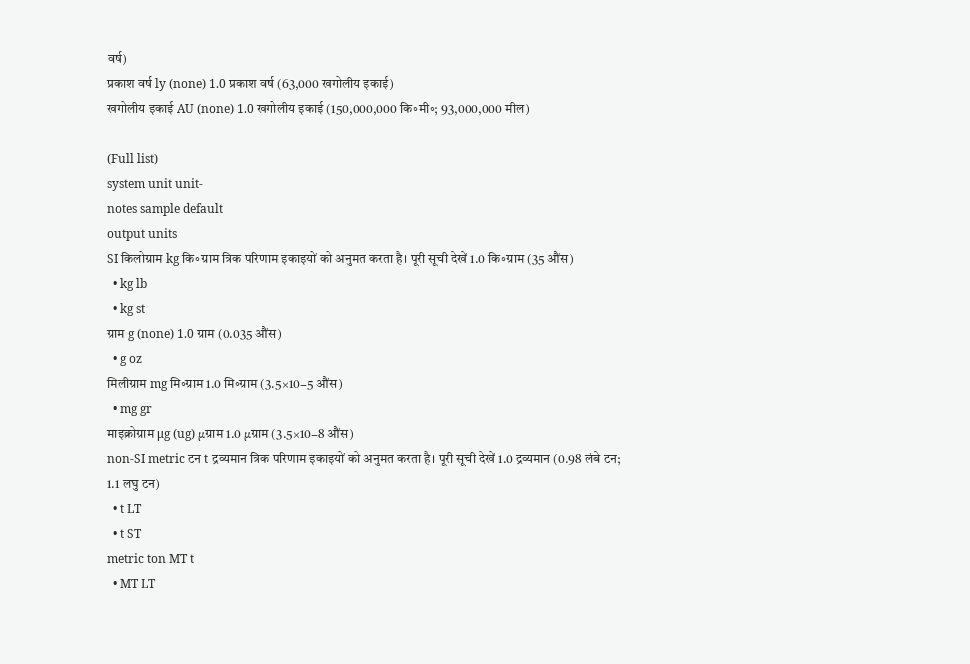वर्ष)
प्रकाश वर्ष ly (none) 1.0 प्रकाश वर्ष (63,000 खगोलीय इकाई)
खगोलीय इकाई AU (none) 1.0 खगोलीय इकाई (150,000,000 कि॰मी॰; 93,000,000 मील)

(Full list)
system unit unit-
notes sample default
output units
SI किलोग्राम kg कि॰ग्राम त्रिक परिणाम इकाइयों को अनुमत करता है। पूरी सूची देखें 1.0 कि॰ग्राम (35 औंस)
  • kg lb
  • kg st
ग्राम g (none) 1.0 ग्राम (0.035 औंस)
  • g oz
मिलीग्राम mg मि॰ग्राम 1.0 मि॰ग्राम (3.5×10−5 औंस)
  • mg gr
माइक्रोग्राम μg (ug) µग्राम 1.0 µग्राम (3.5×10−8 औंस)
non-SI metric टन t द्रव्यमान त्रिक परिणाम इकाइयों को अनुमत करता है। पूरी सूची देखें 1.0 द्रव्यमान (0.98 लंबे टन; 1.1 लघु टन)
  • t LT
  • t ST
metric ton MT t
  • MT LT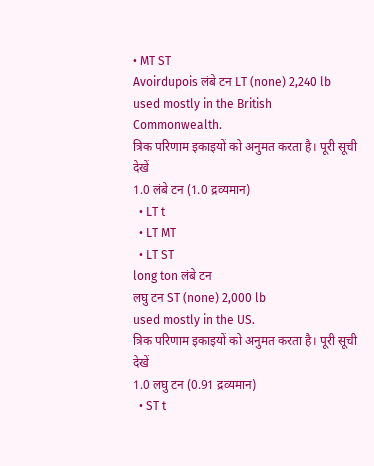• MT ST
Avoirdupois लंबे टन LT (none) 2,240 lb
used mostly in the British Commonwealth.
त्रिक परिणाम इकाइयों को अनुमत करता है। पूरी सूची देखें
1.0 लंबे टन (1.0 द्रव्यमान)
  • LT t
  • LT MT
  • LT ST
long ton लंबे टन
लघु टन ST (none) 2,000 lb
used mostly in the US.
त्रिक परिणाम इकाइयों को अनुमत करता है। पूरी सूची देखें
1.0 लघु टन (0.91 द्रव्यमान)
  • ST t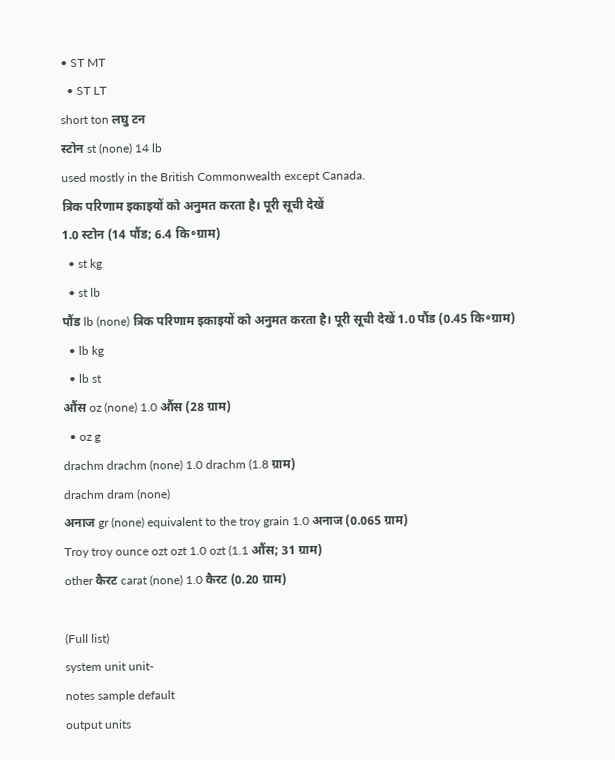• ST MT
  • ST LT
short ton लघु टन
स्टोन st (none) 14 lb
used mostly in the British Commonwealth except Canada.
त्रिक परिणाम इकाइयों को अनुमत करता है। पूरी सूची देखें
1.0 स्टोन (14 पौंड; 6.4 कि॰ग्राम)
  • st kg
  • st lb
पौंड lb (none) त्रिक परिणाम इकाइयों को अनुमत करता है। पूरी सूची देखें 1.0 पौंड (0.45 कि॰ग्राम)
  • lb kg
  • lb st
औंस oz (none) 1.0 औंस (28 ग्राम)
  • oz g
drachm drachm (none) 1.0 drachm (1.8 ग्राम)
drachm dram (none)
अनाज gr (none) equivalent to the troy grain 1.0 अनाज (0.065 ग्राम)
Troy troy ounce ozt ozt 1.0 ozt (1.1 औंस; 31 ग्राम)
other कैरट carat (none) 1.0 कैरट (0.20 ग्राम)

(Full list)
system unit unit-
notes sample default
output units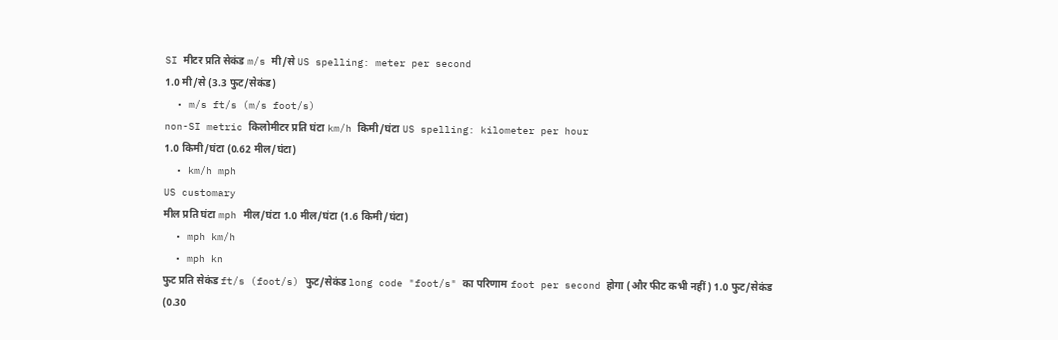SI मीटर प्रति सेकंड m/s मी/से US spelling: meter per second
1.0 मी/से (3.3 फुट/सेकंड)
  • m/s ft/s (m/s foot/s)
non-SI metric किलोमीटर प्रति घंटा km/h किमी/घंटा US spelling: kilometer per hour
1.0 किमी/घंटा (0.62 मील/घंटा)
  • km/h mph
US customary
मील प्रति घंटा mph मील/घंटा 1.0 मील/घंटा (1.6 किमी/घंटा)
  • mph km/h
  • mph kn
फुट प्रति सेकंड ft/s (foot/s) फुट/सेकंड long code "foot/s" का परिणाम foot per second होगा (और फीट कभी नहीं) 1.0 फुट/सेकंड (0.30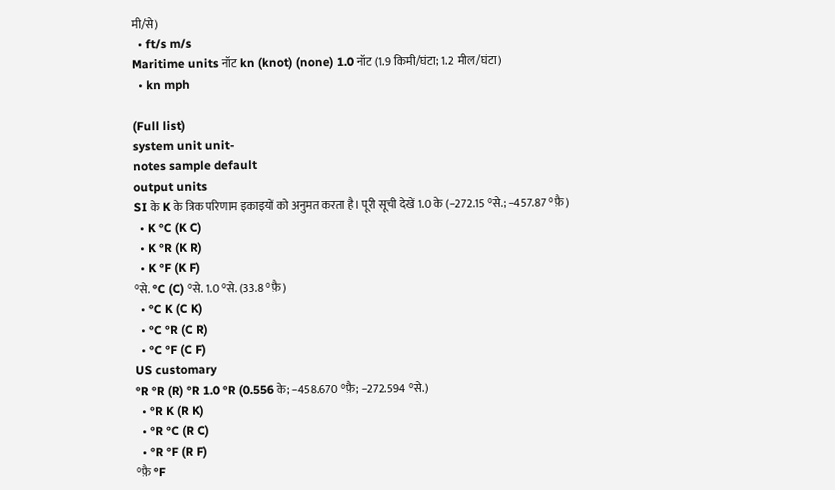मी/से)
  • ft/s m/s
Maritime units नॉट kn (knot) (none) 1.0 नॉट (1.9 किमी/घंटा; 1.2 मील/घंटा)
  • kn mph

(Full list)
system unit unit-
notes sample default
output units
SI के K के त्रिक परिणाम इकाइयों को अनुमत करता है। पूरी सूची देखें 1.0 के (−272.15 °से.; −457.87 °फ़ै)
  • K °C (K C)
  • K °R (K R)
  • K °F (K F)
°से. °C (C) °से. 1.0 °से. (33.8 °फ़ै)
  • °C K (C K)
  • °C °R (C R)
  • °C °F (C F)
US customary
°R °R (R) °R 1.0 °R (0.556 के; −458.670 °फ़ै; −272.594 °से.)
  • °R K (R K)
  • °R °C (R C)
  • °R °F (R F)
°फ़ै °F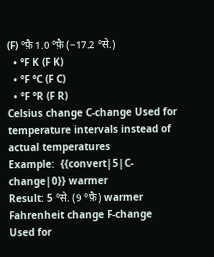(F) °फ़ै 1.0 °फ़ै (−17.2 °से.)
  • °F K (F K)
  • °F °C (F C)
  • °F °R (F R)
Celsius change C-change Used for temperature intervals instead of actual temperatures
Example:  {{convert|5|C-change|0}} warmer
Result: 5 °से. (9 °फ़ै) warmer
Fahrenheit change F-change Used for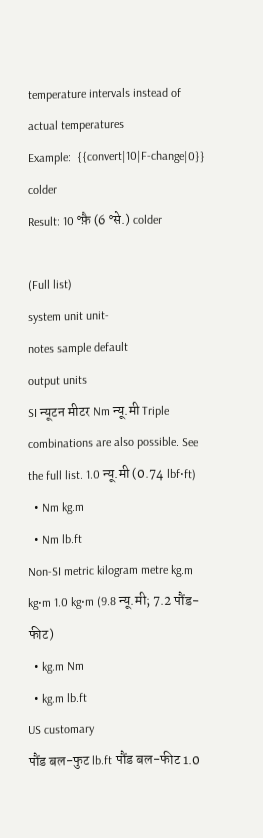temperature intervals instead of actual temperatures
Example:  {{convert|10|F-change|0}} colder
Result: 10 °फ़ै (6 °से.) colder

(Full list)
system unit unit-
notes sample default
output units
SI न्यूटन मीटर Nm न्यू.मी Triple combinations are also possible. See the full list. 1.0 न्यू.मी (0.74 lbf⋅ft)
  • Nm kg.m
  • Nm lb.ft
Non-SI metric kilogram metre kg.m kg⋅m 1.0 kg⋅m (9.8 न्यू.मी; 7.2 पौंड-फीट)
  • kg.m Nm
  • kg.m lb.ft
US customary
पौंड बल-फुट lb.ft पौंड बल-फीट 1.0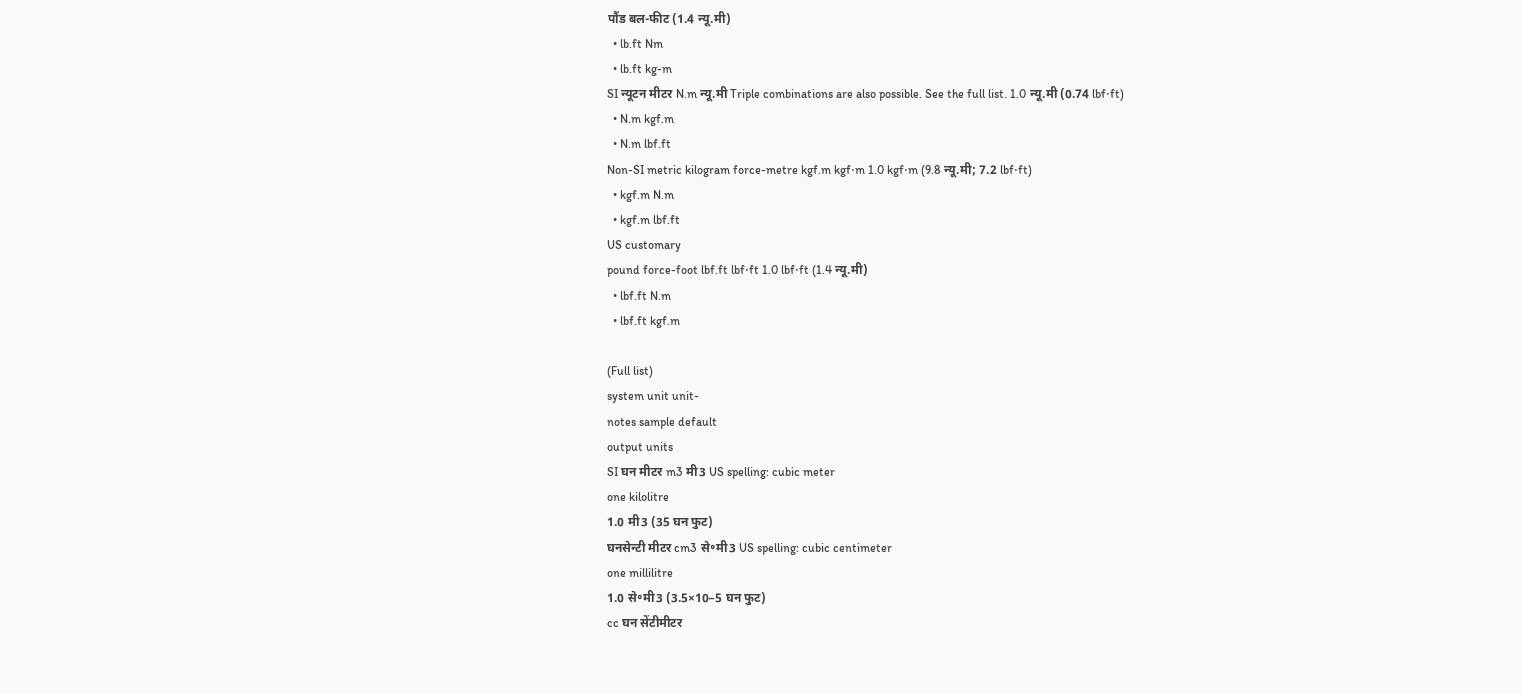पौंड बल-फीट (1.4 न्यू.मी)
  • lb.ft Nm
  • lb.ft kg-m
SI न्यूटन मीटर N.m न्यू.मी Triple combinations are also possible. See the full list. 1.0 न्यू.मी (0.74 lbf⋅ft)
  • N.m kgf.m
  • N.m lbf.ft
Non-SI metric kilogram force-metre kgf.m kgf⋅m 1.0 kgf⋅m (9.8 न्यू.मी; 7.2 lbf⋅ft)
  • kgf.m N.m
  • kgf.m lbf.ft
US customary
pound force-foot lbf.ft lbf⋅ft 1.0 lbf⋅ft (1.4 न्यू.मी)
  • lbf.ft N.m
  • lbf.ft kgf.m

(Full list)
system unit unit-
notes sample default
output units
SI घन मीटर m3 मी3 US spelling: cubic meter
one kilolitre
1.0 मी3 (35 घन फुट)
घनसेन्टी मीटर cm3 से॰मी3 US spelling: cubic centimeter
one millilitre
1.0 से॰मी3 (3.5×10−5 घन फुट)
cc घन सेंटीमीटर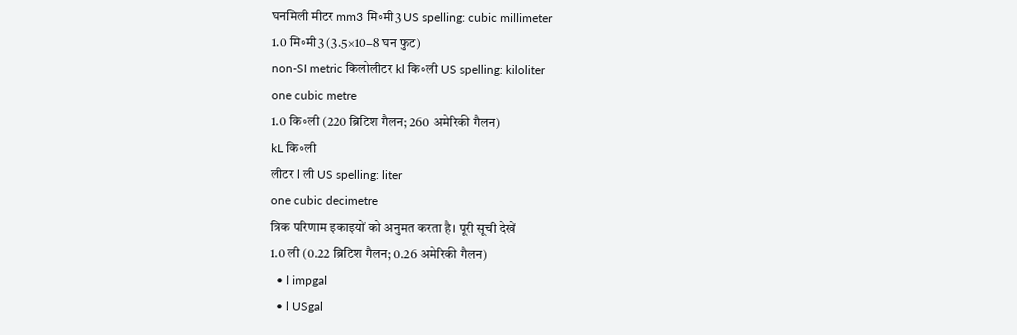घनमिली मीटर mm3 मि॰मी3 US spelling: cubic millimeter
1.0 मि॰मी3 (3.5×10−8 घन फुट)
non-SI metric किलोलीटर kl कि॰ली US spelling: kiloliter
one cubic metre
1.0 कि॰ली (220 ब्रिटिश गैलन; 260 अमेरिकी गैलन)
kL कि॰ली
लीटर l ली US spelling: liter
one cubic decimetre
त्रिक परिणाम इकाइयों को अनुमत करता है। पूरी सूची देखें
1.0 ली (0.22 ब्रिटिश गैलन; 0.26 अमेरिकी गैलन)
  • l impgal
  • l USgal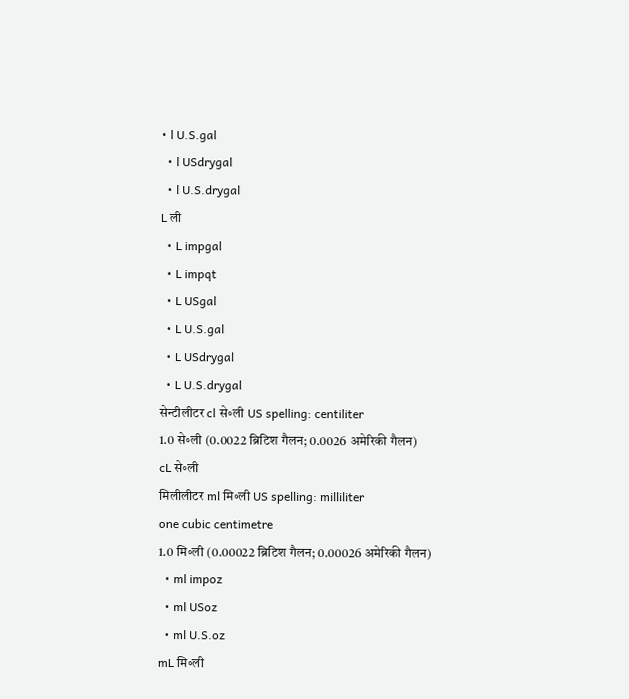• l U.S.gal
  • l USdrygal
  • l U.S.drygal
L ली
  • L impgal
  • L impqt
  • L USgal
  • L U.S.gal
  • L USdrygal
  • L U.S.drygal
सेन्टीलीटर cl से॰ली US spelling: centiliter
1.0 से॰ली (0.0022 ब्रिटिश गैलन; 0.0026 अमेरिकी गैलन)
cL से॰ली
मिलीलीटर ml मि॰ली US spelling: milliliter
one cubic centimetre
1.0 मि॰ली (0.00022 ब्रिटिश गैलन; 0.00026 अमेरिकी गैलन)
  • ml impoz
  • ml USoz
  • ml U.S.oz
mL मि॰ली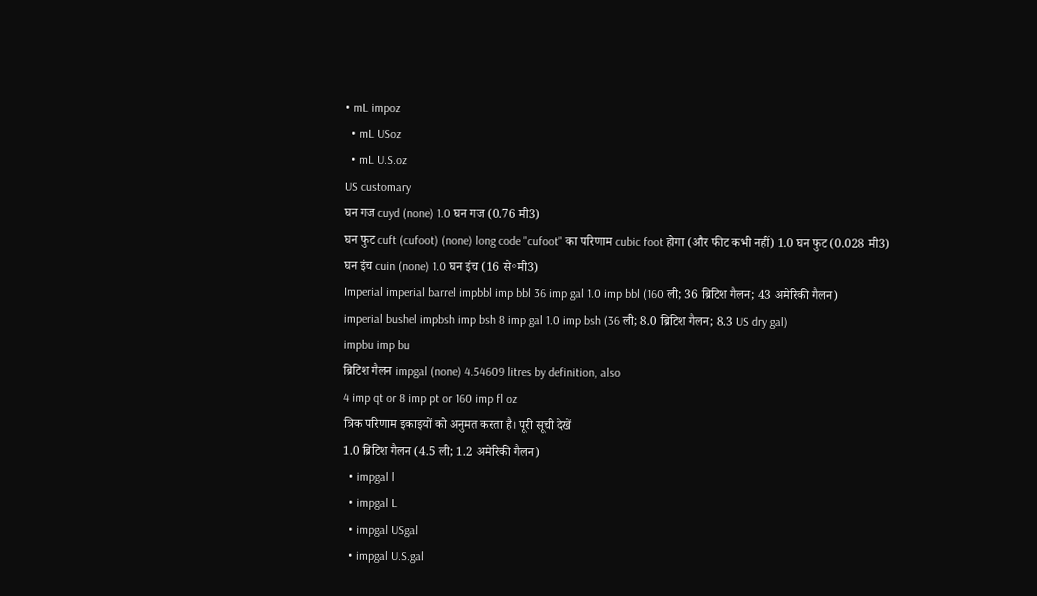• mL impoz
  • mL USoz
  • mL U.S.oz
US customary
घन गज cuyd (none) 1.0 घन गज (0.76 मी3)
घन फुट cuft (cufoot) (none) long code "cufoot" का परिणाम cubic foot होगा (और फीट कभी नहीं) 1.0 घन फुट (0.028 मी3)
घन इंच cuin (none) 1.0 घन इंच (16 से॰मी3)
Imperial imperial barrel impbbl imp bbl 36 imp gal 1.0 imp bbl (160 ली; 36 ब्रिटिश गैलन; 43 अमेरिकी गैलन)
imperial bushel impbsh imp bsh 8 imp gal 1.0 imp bsh (36 ली; 8.0 ब्रिटिश गैलन; 8.3 US dry gal)
impbu imp bu
ब्रिटिश गैलन impgal (none) 4.54609 litres by definition, also
4 imp qt or 8 imp pt or 160 imp fl oz
त्रिक परिणाम इकाइयों को अनुमत करता है। पूरी सूची देखें
1.0 ब्रिटिश गैलन (4.5 ली; 1.2 अमेरिकी गैलन)
  • impgal l
  • impgal L
  • impgal USgal
  • impgal U.S.gal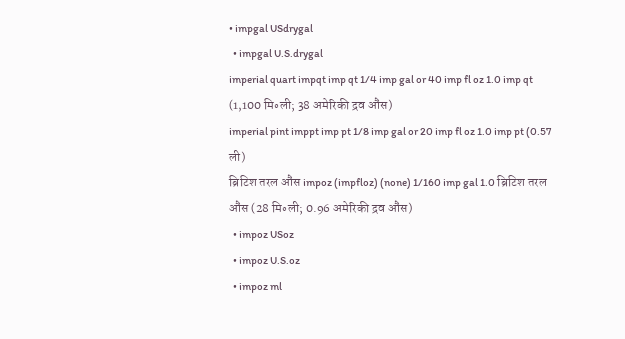• impgal USdrygal
  • impgal U.S.drygal
imperial quart impqt imp qt 1/4 imp gal or 40 imp fl oz 1.0 imp qt (1,100 मि॰ली; 38 अमेरिकी द्रव औंस)
imperial pint imppt imp pt 1/8 imp gal or 20 imp fl oz 1.0 imp pt (0.57 ली)
ब्रिटिश तरल औंस impoz (impfloz) (none) 1/160 imp gal 1.0 ब्रिटिश तरल औंस (28 मि॰ली; 0.96 अमेरिकी द्रव औंस)
  • impoz USoz
  • impoz U.S.oz
  • impoz ml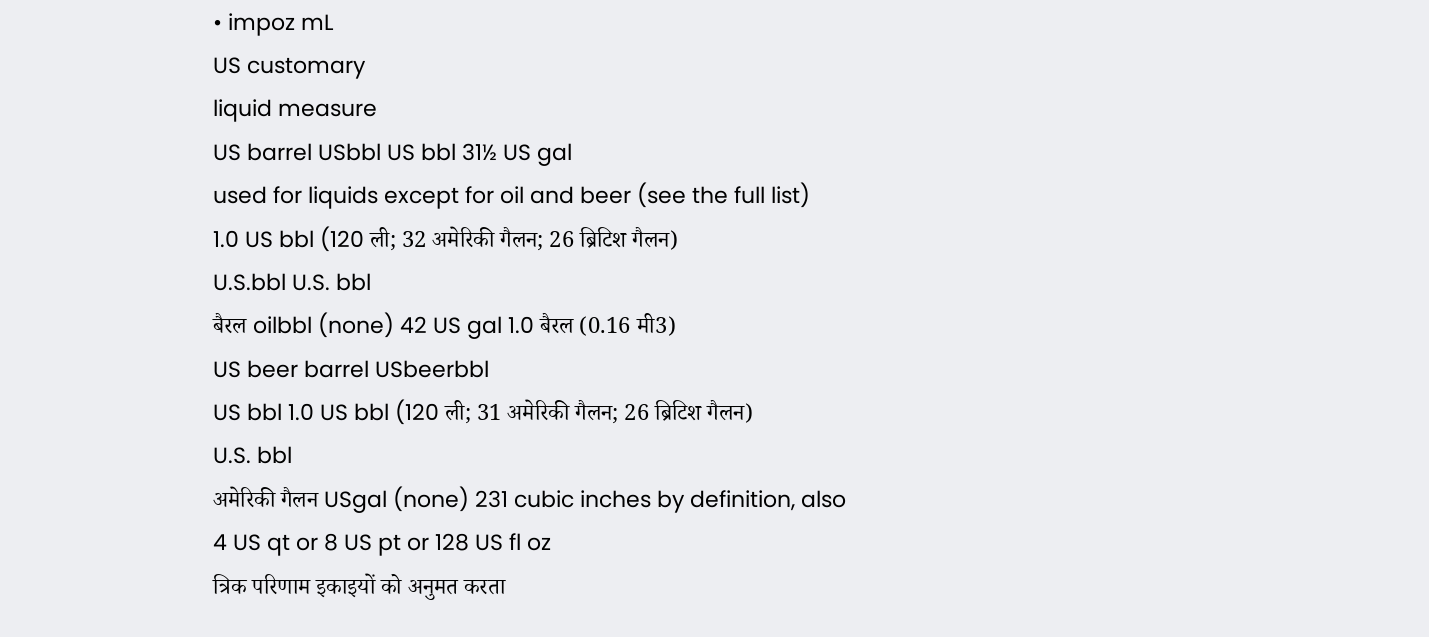• impoz mL
US customary
liquid measure
US barrel USbbl US bbl 31½ US gal
used for liquids except for oil and beer (see the full list)
1.0 US bbl (120 ली; 32 अमेरिकी गैलन; 26 ब्रिटिश गैलन)
U.S.bbl U.S. bbl
बैरल oilbbl (none) 42 US gal 1.0 बैरल (0.16 मी3)
US beer barrel USbeerbbl
US bbl 1.0 US bbl (120 ली; 31 अमेरिकी गैलन; 26 ब्रिटिश गैलन)
U.S. bbl
अमेरिकी गैलन USgal (none) 231 cubic inches by definition, also
4 US qt or 8 US pt or 128 US fl oz
त्रिक परिणाम इकाइयों को अनुमत करता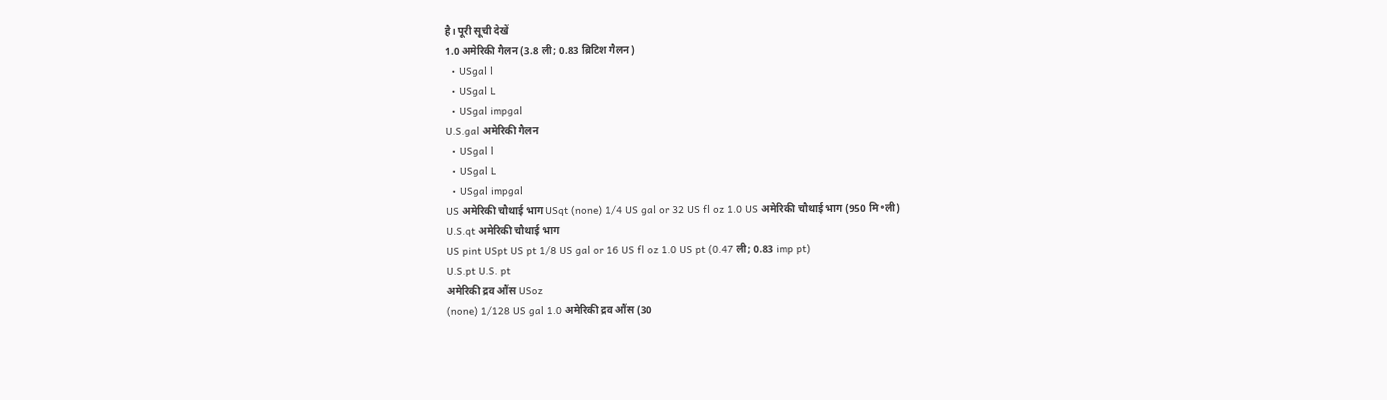है। पूरी सूची देखें
1.0 अमेरिकी गैलन (3.8 ली; 0.83 ब्रिटिश गैलन)
  • USgal l
  • USgal L
  • USgal impgal
U.S.gal अमेरिकी गैलन
  • USgal l
  • USgal L
  • USgal impgal
US अमेरिकी चौथाई भाग USqt (none) 1/4 US gal or 32 US fl oz 1.0 US अमेरिकी चौथाई भाग (950 मि॰ली)
U.S.qt अमेरिकी चौथाई भाग
US pint USpt US pt 1/8 US gal or 16 US fl oz 1.0 US pt (0.47 ली; 0.83 imp pt)
U.S.pt U.S. pt
अमेरिकी द्रव औंस USoz
(none) 1/128 US gal 1.0 अमेरिकी द्रव औंस (30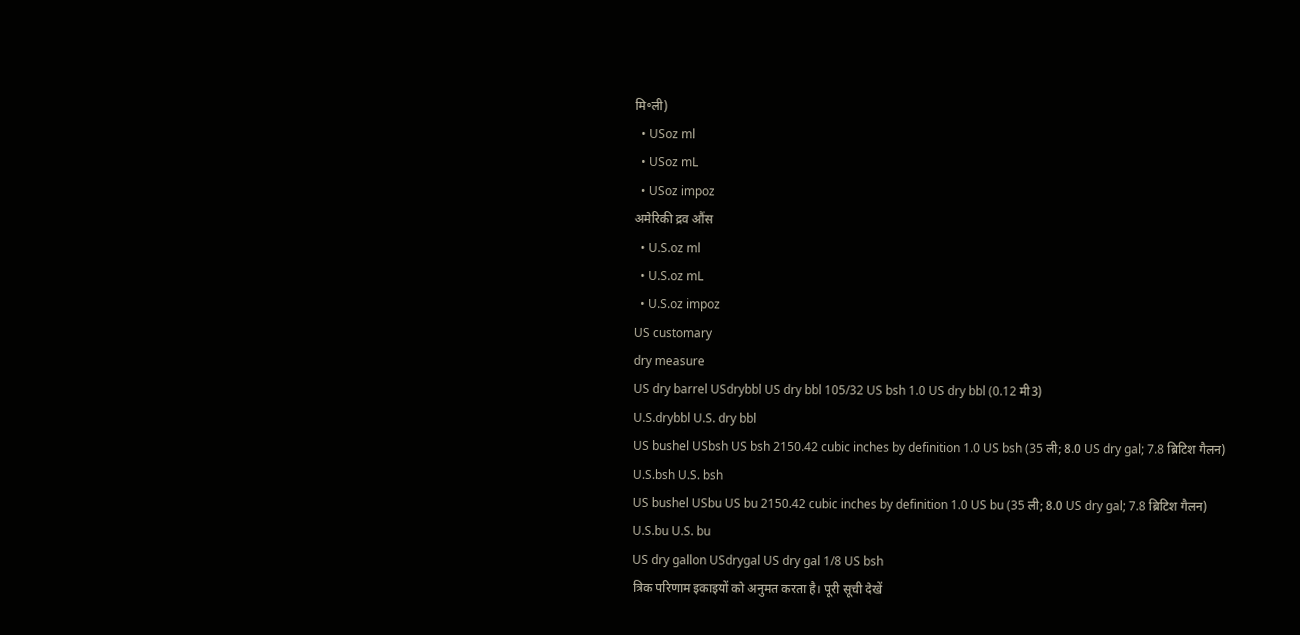मि॰ली)
  • USoz ml
  • USoz mL
  • USoz impoz
अमेरिकी द्रव औंस
  • U.S.oz ml
  • U.S.oz mL
  • U.S.oz impoz
US customary
dry measure
US dry barrel USdrybbl US dry bbl 105/32 US bsh 1.0 US dry bbl (0.12 मी3)
U.S.drybbl U.S. dry bbl
US bushel USbsh US bsh 2150.42 cubic inches by definition 1.0 US bsh (35 ली; 8.0 US dry gal; 7.8 ब्रिटिश गैलन)
U.S.bsh U.S. bsh
US bushel USbu US bu 2150.42 cubic inches by definition 1.0 US bu (35 ली; 8.0 US dry gal; 7.8 ब्रिटिश गैलन)
U.S.bu U.S. bu
US dry gallon USdrygal US dry gal 1/8 US bsh
त्रिक परिणाम इकाइयों को अनुमत करता है। पूरी सूची देखें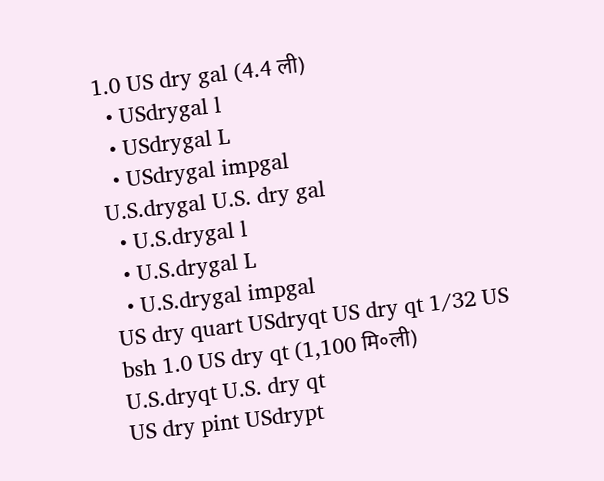1.0 US dry gal (4.4 ली)
  • USdrygal l
  • USdrygal L
  • USdrygal impgal
U.S.drygal U.S. dry gal
  • U.S.drygal l
  • U.S.drygal L
  • U.S.drygal impgal
US dry quart USdryqt US dry qt 1/32 US bsh 1.0 US dry qt (1,100 मि॰ली)
U.S.dryqt U.S. dry qt
US dry pint USdrypt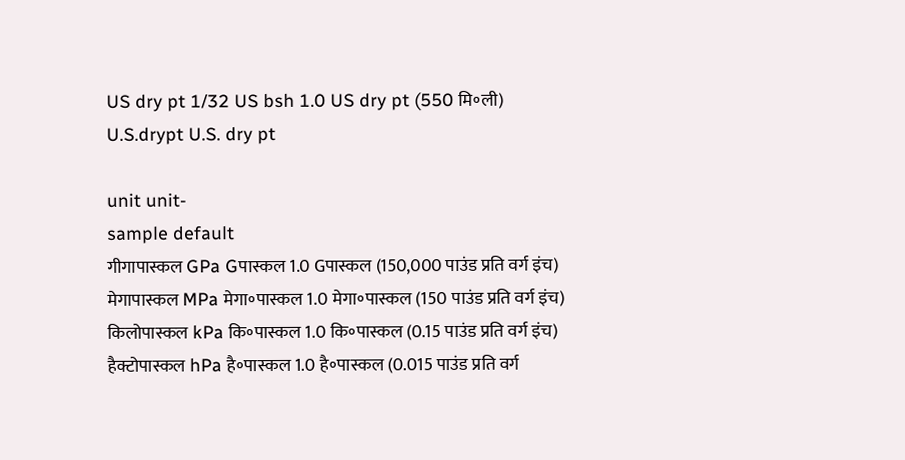US dry pt 1/32 US bsh 1.0 US dry pt (550 मि॰ली)
U.S.drypt U.S. dry pt

unit unit-
sample default
गीगापास्कल GPa Gपास्कल 1.0 Gपास्कल (150,000 पाउंड प्रति वर्ग इंच)
मेगापास्कल MPa मेगा॰पास्कल 1.0 मेगा॰पास्कल (150 पाउंड प्रति वर्ग इंच)
किलोपास्कल kPa कि॰पास्कल 1.0 कि॰पास्कल (0.15 पाउंड प्रति वर्ग इंच)
हैक्टोपास्कल hPa है॰पास्कल 1.0 है॰पास्कल (0.015 पाउंड प्रति वर्ग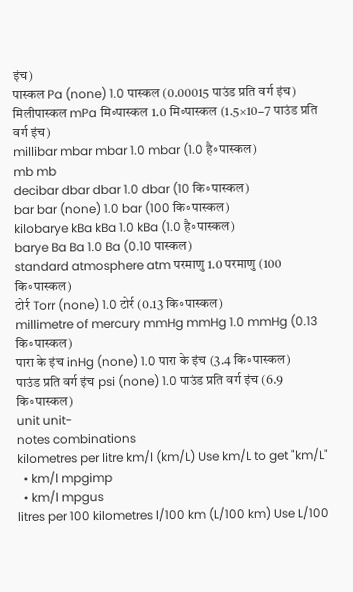इंच)
पास्कल Pa (none) 1.0 पास्कल (0.00015 पाउंड प्रति वर्ग इंच)
मिलीपास्कल mPa मि॰पास्कल 1.0 मि॰पास्कल (1.5×10−7 पाउंड प्रति वर्ग इंच)
millibar mbar mbar 1.0 mbar (1.0 है॰पास्कल)
mb mb
decibar dbar dbar 1.0 dbar (10 कि॰पास्कल)
bar bar (none) 1.0 bar (100 कि॰पास्कल)
kilobarye kBa kBa 1.0 kBa (1.0 है॰पास्कल)
barye Ba Ba 1.0 Ba (0.10 पास्कल)
standard atmosphere atm परमाणु 1.0 परमाणु (100 कि॰पास्कल)
टोर्र Torr (none) 1.0 टोर्र (0.13 कि॰पास्कल)
millimetre of mercury mmHg mmHg 1.0 mmHg (0.13 कि॰पास्कल)
पारा के इंच inHg (none) 1.0 पारा के इंच (3.4 कि॰पास्कल)
पाउंड प्रति वर्ग इंच psi (none) 1.0 पाउंड प्रति वर्ग इंच (6.9 कि॰पास्कल)
unit unit-
notes combinations
kilometres per litre km/l (km/L) Use km/L to get "km/L"
  • km/l mpgimp
  • km/l mpgus
litres per 100 kilometres l/100 km (L/100 km) Use L/100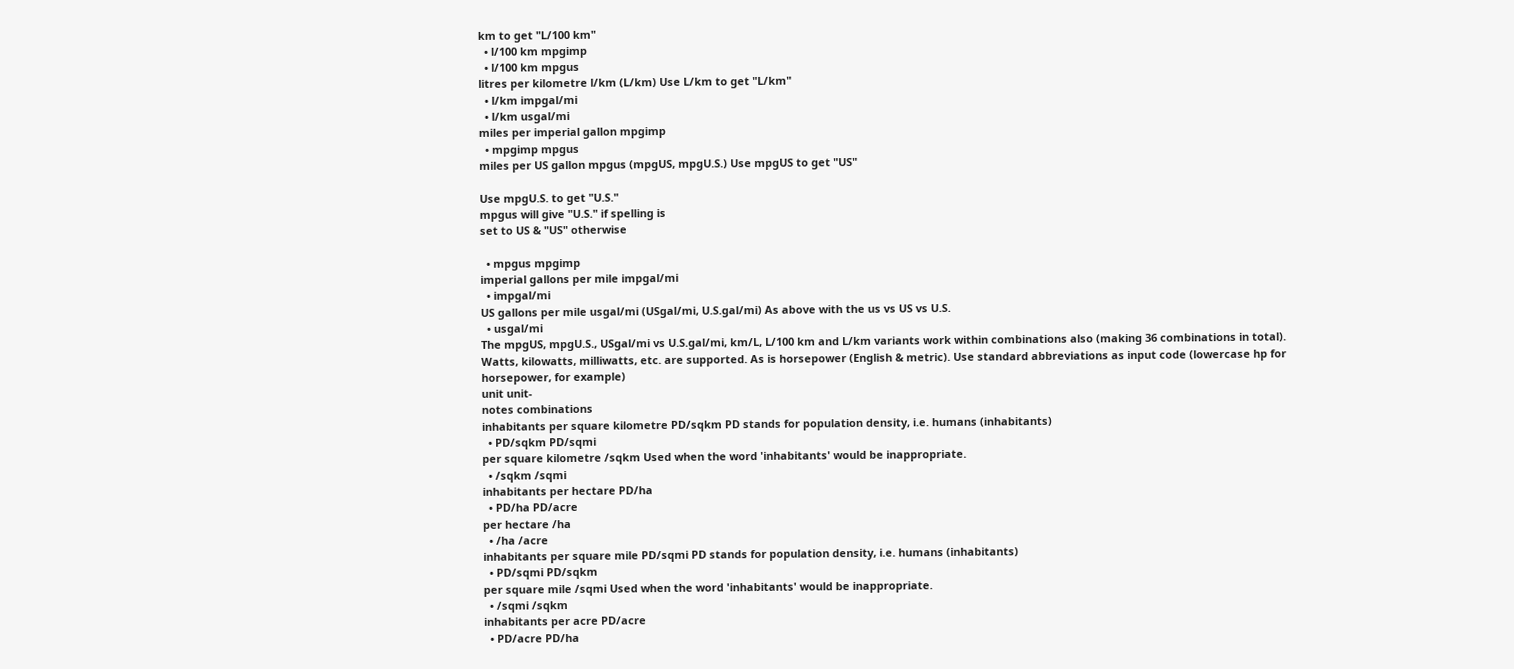km to get "L/100 km"
  • l/100 km mpgimp
  • l/100 km mpgus
litres per kilometre l/km (L/km) Use L/km to get "L/km"
  • l/km impgal/mi
  • l/km usgal/mi
miles per imperial gallon mpgimp
  • mpgimp mpgus
miles per US gallon mpgus (mpgUS, mpgU.S.) Use mpgUS to get "US"

Use mpgU.S. to get "U.S."
mpgus will give "U.S." if spelling is
set to US & "US" otherwise

  • mpgus mpgimp
imperial gallons per mile impgal/mi
  • impgal/mi
US gallons per mile usgal/mi (USgal/mi, U.S.gal/mi) As above with the us vs US vs U.S.
  • usgal/mi
The mpgUS, mpgU.S., USgal/mi vs U.S.gal/mi, km/L, L/100 km and L/km variants work within combinations also (making 36 combinations in total).
Watts, kilowatts, milliwatts, etc. are supported. As is horsepower (English & metric). Use standard abbreviations as input code (lowercase hp for horsepower, for example)
unit unit-
notes combinations
inhabitants per square kilometre PD/sqkm PD stands for population density, i.e. humans (inhabitants)
  • PD/sqkm PD/sqmi
per square kilometre /sqkm Used when the word 'inhabitants' would be inappropriate.
  • /sqkm /sqmi
inhabitants per hectare PD/ha
  • PD/ha PD/acre
per hectare /ha
  • /ha /acre
inhabitants per square mile PD/sqmi PD stands for population density, i.e. humans (inhabitants)
  • PD/sqmi PD/sqkm
per square mile /sqmi Used when the word 'inhabitants' would be inappropriate.
  • /sqmi /sqkm
inhabitants per acre PD/acre
  • PD/acre PD/ha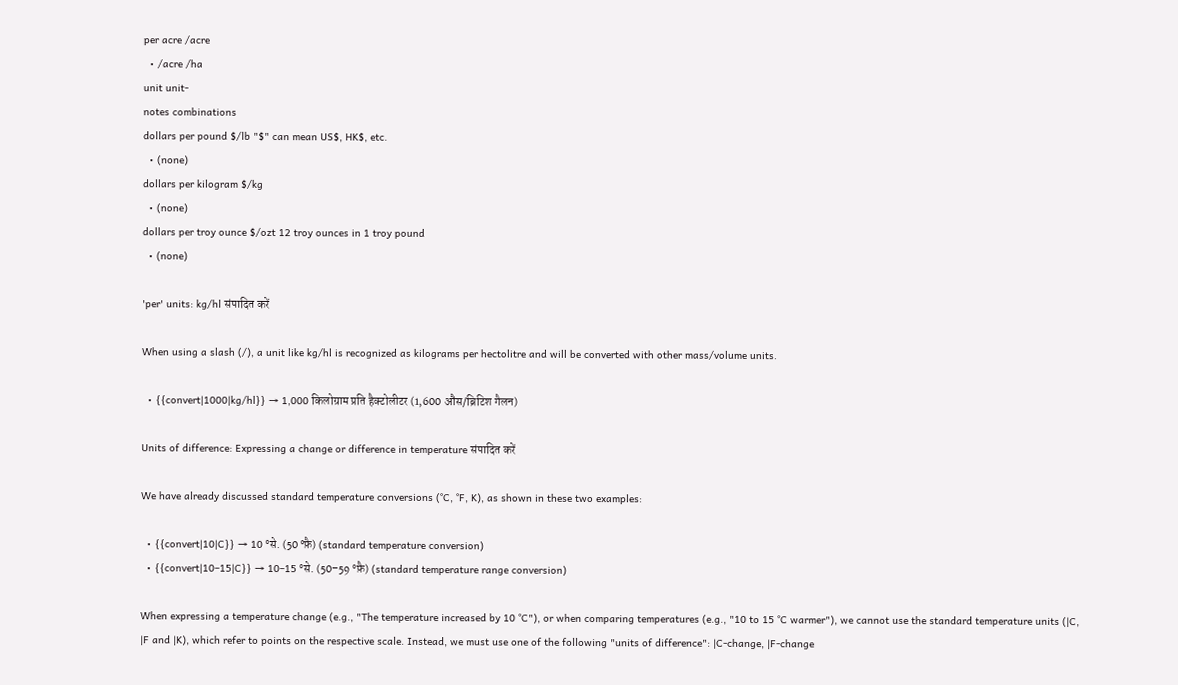per acre /acre
  • /acre /ha
unit unit-
notes combinations
dollars per pound $/lb "$" can mean US$, HK$, etc.
  • (none)
dollars per kilogram $/kg
  • (none)
dollars per troy ounce $/ozt 12 troy ounces in 1 troy pound
  • (none)

'per' units: kg/hl संपादित करें

When using a slash (/), a unit like kg/hl is recognized as kilograms per hectolitre and will be converted with other mass/volume units.

  • {{convert|1000|kg/hl}} → 1,000 किलोग्राम प्रति हैक्टोलीटर (1,600 औंस/ब्रिटिश गैलन)

Units of difference: Expressing a change or difference in temperature संपादित करें

We have already discussed standard temperature conversions (°C, °F, K), as shown in these two examples:

  • {{convert|10|C}} → 10 °से. (50 °फ़ै) (standard temperature conversion)
  • {{convert|10–15|C}} → 10–15 °से. (50–59 °फ़ै) (standard temperature range conversion)

When expressing a temperature change (e.g., "The temperature increased by 10 °C"), or when comparing temperatures (e.g., "10 to 15 °C warmer"), we cannot use the standard temperature units (|C, |F and |K), which refer to points on the respective scale. Instead, we must use one of the following "units of difference": |C-change, |F-change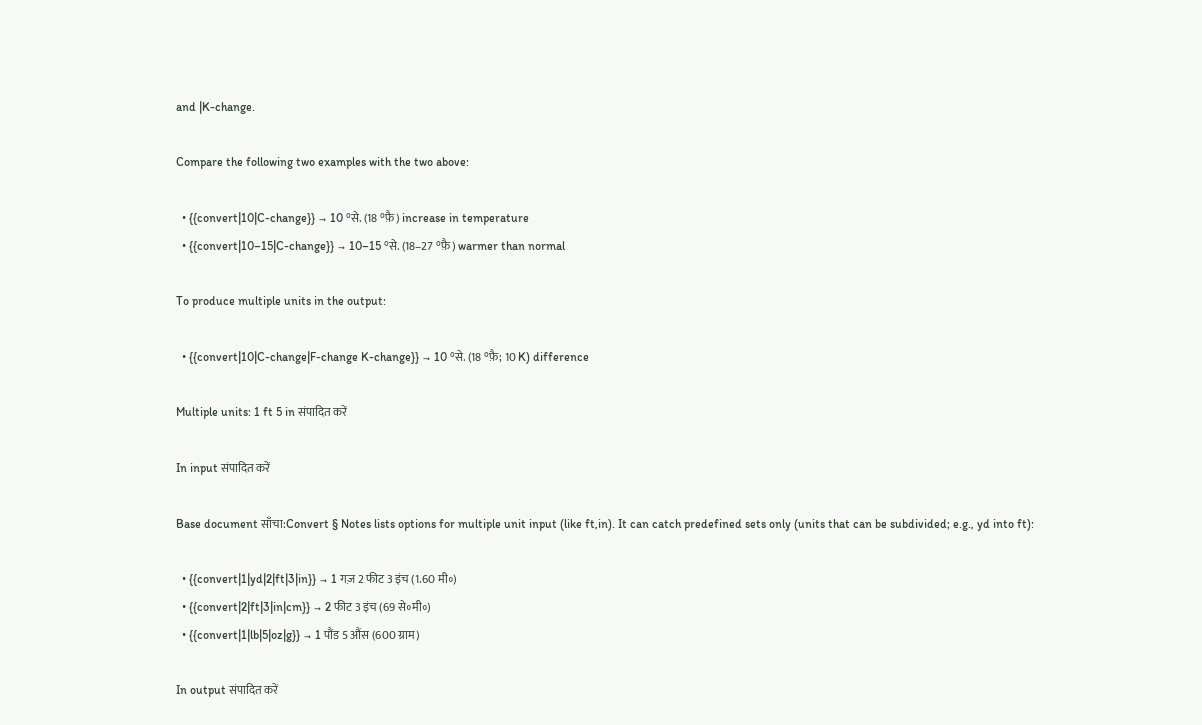and |K-change.

Compare the following two examples with the two above:

  • {{convert|10|C-change}} → 10 °से. (18 °फ़ै) increase in temperature
  • {{convert|10–15|C-change}} → 10–15 °से. (18–27 °फ़ै) warmer than normal

To produce multiple units in the output:

  • {{convert|10|C-change|F-change K-change}} → 10 °से. (18 °फ़ै; 10 K) difference

Multiple units: 1 ft 5 in संपादित करें

In input संपादित करें

Base document साँचा:Convert § Notes lists options for multiple unit input (like ft,in). It can catch predefined sets only (units that can be subdivided; e.g., yd into ft):

  • {{convert|1|yd|2|ft|3|in}} → 1 गज़ 2 फीट 3 इंच (1.60 मी॰)
  • {{convert|2|ft|3|in|cm}} → 2 फीट 3 इंच (69 से॰मी॰)
  • {{convert|1|lb|5|oz|g}} → 1 पौंड 5 औंस (600 ग्राम)

In output संपादित करें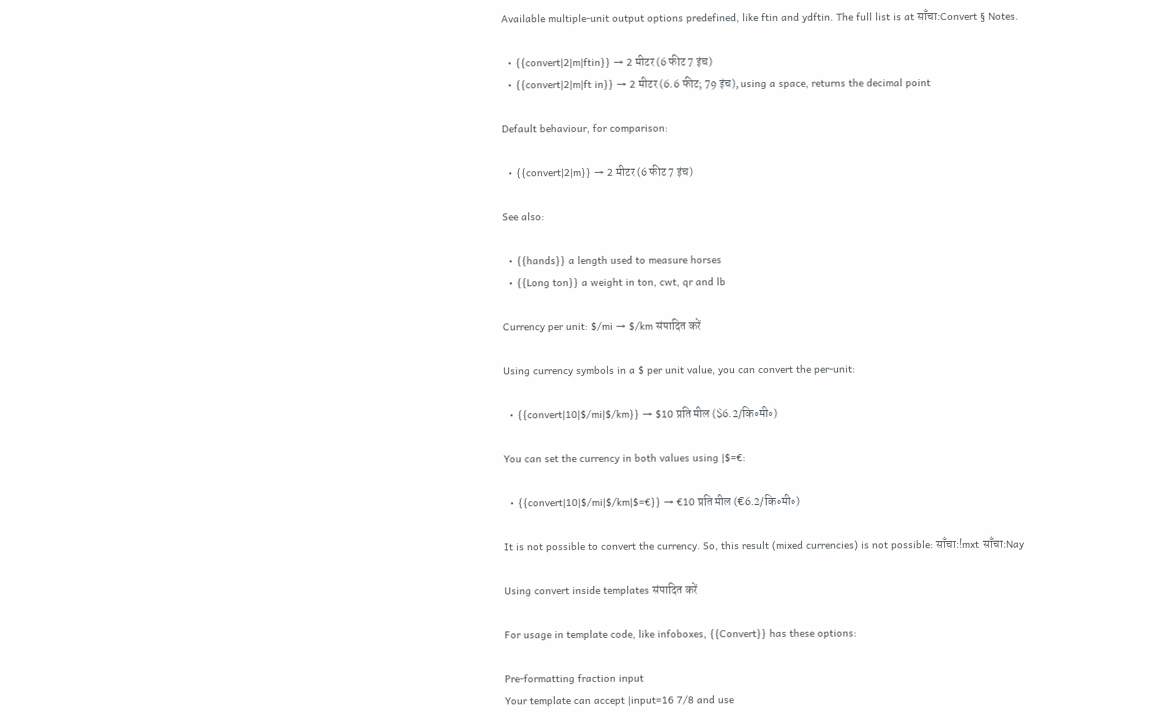Available multiple-unit output options predefined, like ftin and ydftin. The full list is at साँचा:Convert § Notes.

  • {{convert|2|m|ftin}} → 2 मीटर (6 फीट 7 इंच)
  • {{convert|2|m|ft in}} → 2 मीटर (6.6 फीट; 79 इंच), using a space, returns the decimal point

Default behaviour, for comparison:

  • {{convert|2|m}} → 2 मीटर (6 फीट 7 इंच)

See also:

  • {{hands}} a length used to measure horses
  • {{Long ton}} a weight in ton, cwt, qr and lb

Currency per unit: $/mi → $/km संपादित करें

Using currency symbols in a $ per unit value, you can convert the per-unit:

  • {{convert|10|$/mi|$/km}} → $10 प्रति मील ($6.2/कि॰मी॰)

You can set the currency in both values using |$=€:

  • {{convert|10|$/mi|$/km|$=€}} → €10 प्रति मील (€6.2/कि॰मी॰)

It is not possible to convert the currency. So, this result (mixed currencies) is not possible: साँचा:!mxt साँचा:Nay

Using convert inside templates संपादित करें

For usage in template code, like infoboxes, {{Convert}} has these options:

Pre-formatting fraction input
Your template can accept |input=16 7/8 and use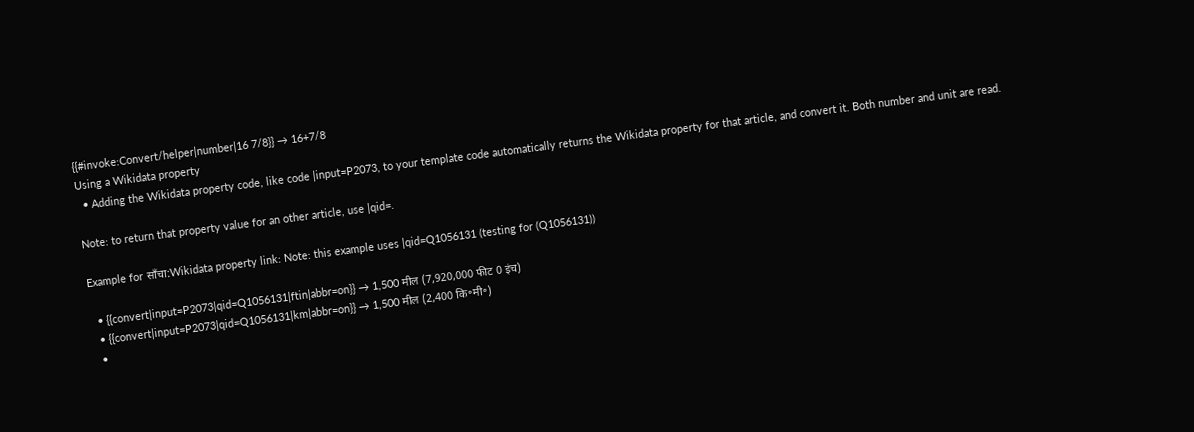{{#invoke:Convert/helper|number|16 7/8}} → 16+7/8
Using a Wikidata property
  • Adding the Wikidata property code, like code |input=P2073, to your template code automatically returns the Wikidata property for that article, and convert it. Both number and unit are read.

Note: to return that property value for an other article, use |qid=.

Example for साँचा:Wikidata property link: Note: this example uses |qid=Q1056131 (testing for (Q1056131))

  • {{convert|input=P2073|qid=Q1056131|ftin|abbr=on}} → 1,500 मील (7,920,000 फीट 0 इंच)
  • {{convert|input=P2073|qid=Q1056131|km|abbr=on}} → 1,500 मील (2,400 कि॰मी॰)
  •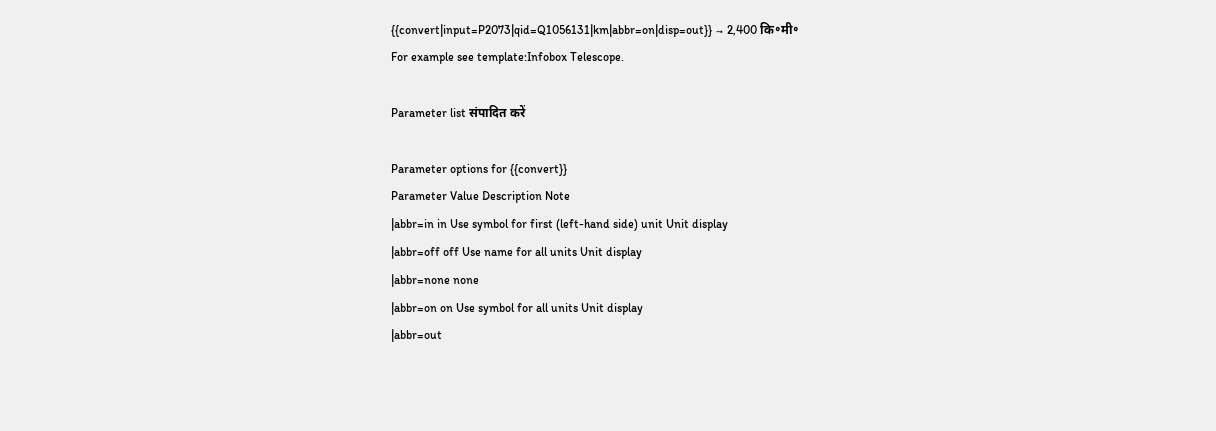{{convert|input=P2073|qid=Q1056131|km|abbr=on|disp=out}} → 2,400 कि॰मी॰
For example see template:Infobox Telescope.

Parameter list संपादित करें

Parameter options for {{convert}}
Parameter Value Description Note
|abbr=in in Use symbol for first (left-hand side) unit Unit display
|abbr=off off Use name for all units Unit display
|abbr=none none
|abbr=on on Use symbol for all units Unit display
|abbr=out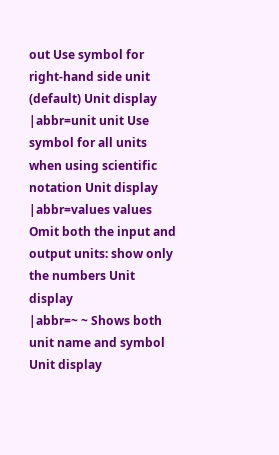out Use symbol for right-hand side unit (default) Unit display
|abbr=unit unit Use symbol for all units when using scientific notation Unit display
|abbr=values values Omit both the input and output units: show only the numbers Unit display
|abbr=~ ~ Shows both unit name and symbol Unit display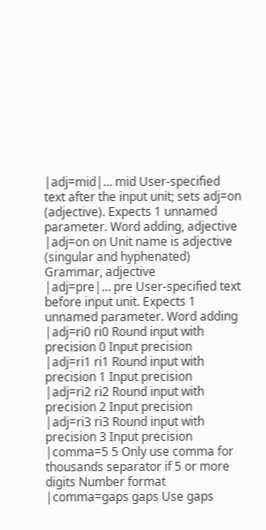|adj=mid|… mid User-specified text after the input unit; sets adj=on (adjective). Expects 1 unnamed parameter. Word adding, adjective
|adj=on on Unit name is adjective (singular and hyphenated) Grammar, adjective
|adj=pre|… pre User-specified text before input unit. Expects 1 unnamed parameter. Word adding
|adj=ri0 ri0 Round input with precision 0 Input precision
|adj=ri1 ri1 Round input with precision 1 Input precision
|adj=ri2 ri2 Round input with precision 2 Input precision
|adj=ri3 ri3 Round input with precision 3 Input precision
|comma=5 5 Only use comma for thousands separator if 5 or more digits Number format
|comma=gaps gaps Use gaps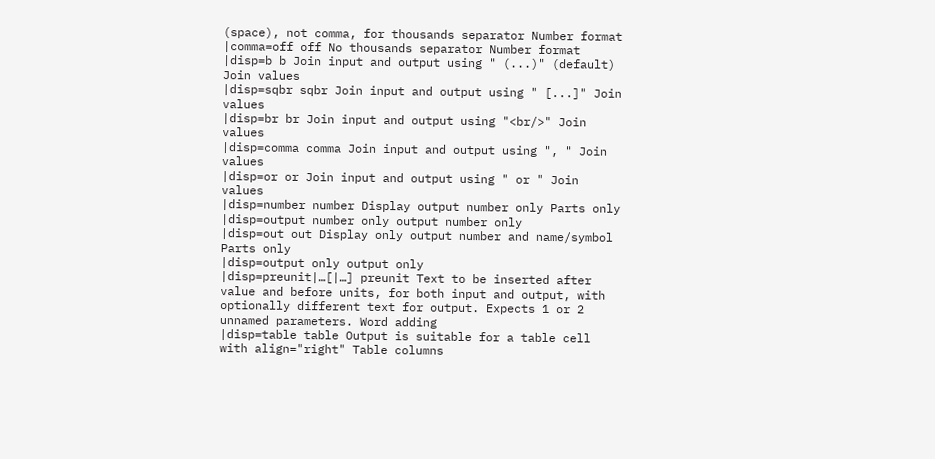(space), not comma, for thousands separator Number format
|comma=off off No thousands separator Number format
|disp=b b Join input and output using " (...)" (default) Join values
|disp=sqbr sqbr Join input and output using " [...]" Join values
|disp=br br Join input and output using "<br/>" Join values
|disp=comma comma Join input and output using ", " Join values
|disp=or or Join input and output using " or " Join values
|disp=number number Display output number only Parts only
|disp=output number only output number only
|disp=out out Display only output number and name/symbol Parts only
|disp=output only output only
|disp=preunit|…[|…] preunit Text to be inserted after value and before units, for both input and output, with optionally different text for output. Expects 1 or 2 unnamed parameters. Word adding
|disp=table table Output is suitable for a table cell with align="right" Table columns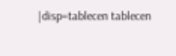|disp=tablecen tablecen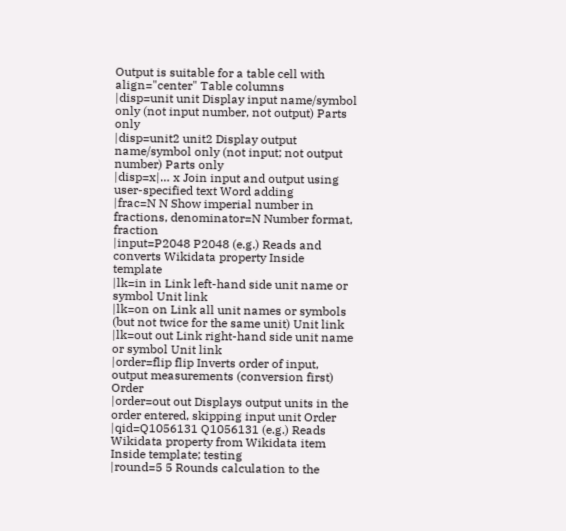Output is suitable for a table cell with align="center" Table columns
|disp=unit unit Display input name/symbol only (not input number, not output) Parts only
|disp=unit2 unit2 Display output name/symbol only (not input; not output number) Parts only
|disp=x|… x Join input and output using user-specified text Word adding
|frac=N N Show imperial number in fractions, denominator=N Number format, fraction
|input=P2048 P2048 (e.g.) Reads and converts Wikidata property Inside template
|lk=in in Link left-hand side unit name or symbol Unit link
|lk=on on Link all unit names or symbols (but not twice for the same unit) Unit link
|lk=out out Link right-hand side unit name or symbol Unit link
|order=flip flip Inverts order of input, output measurements (conversion first) Order
|order=out out Displays output units in the order entered, skipping input unit Order
|qid=Q1056131 Q1056131 (e.g.) Reads Wikidata property from Wikidata item Inside template; testing
|round=5 5 Rounds calculation to the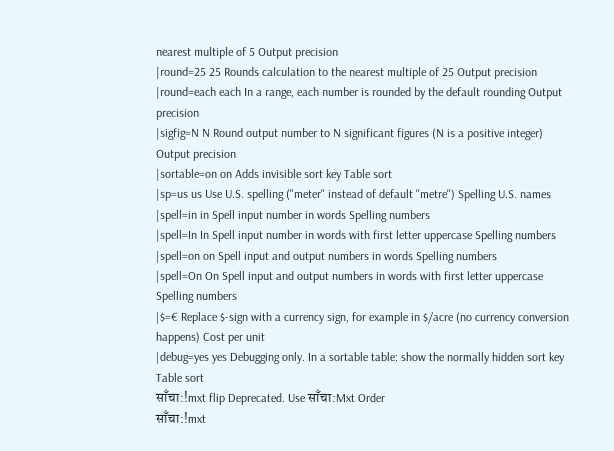nearest multiple of 5 Output precision
|round=25 25 Rounds calculation to the nearest multiple of 25 Output precision
|round=each each In a range, each number is rounded by the default rounding Output precision
|sigfig=N N Round output number to N significant figures (N is a positive integer) Output precision
|sortable=on on Adds invisible sort key Table sort
|sp=us us Use U.S. spelling ("meter" instead of default "metre") Spelling U.S. names
|spell=in in Spell input number in words Spelling numbers
|spell=In In Spell input number in words with first letter uppercase Spelling numbers
|spell=on on Spell input and output numbers in words Spelling numbers
|spell=On On Spell input and output numbers in words with first letter uppercase Spelling numbers
|$=€ Replace $-sign with a currency sign, for example in $/acre (no currency conversion happens) Cost per unit
|debug=yes yes Debugging only. In a sortable table: show the normally hidden sort key Table sort
साँचा:!mxt flip Deprecated. Use साँचा:Mxt Order
साँचा:!mxt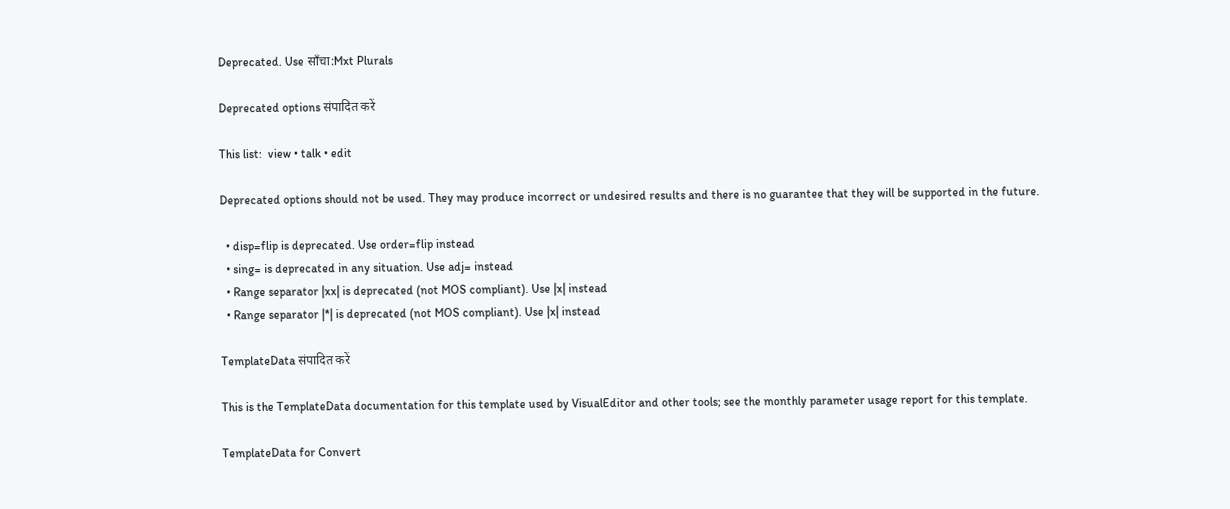Deprecated. Use साँचा:Mxt Plurals

Deprecated options संपादित करें

This list:  view • talk • edit

Deprecated options should not be used. They may produce incorrect or undesired results and there is no guarantee that they will be supported in the future.

  • disp=flip is deprecated. Use order=flip instead
  • sing= is deprecated in any situation. Use adj= instead
  • Range separator |xx| is deprecated (not MOS compliant). Use |x| instead
  • Range separator |*| is deprecated (not MOS compliant). Use |x| instead

TemplateData संपादित करें

This is the TemplateData documentation for this template used by VisualEditor and other tools; see the monthly parameter usage report for this template.

TemplateData for Convert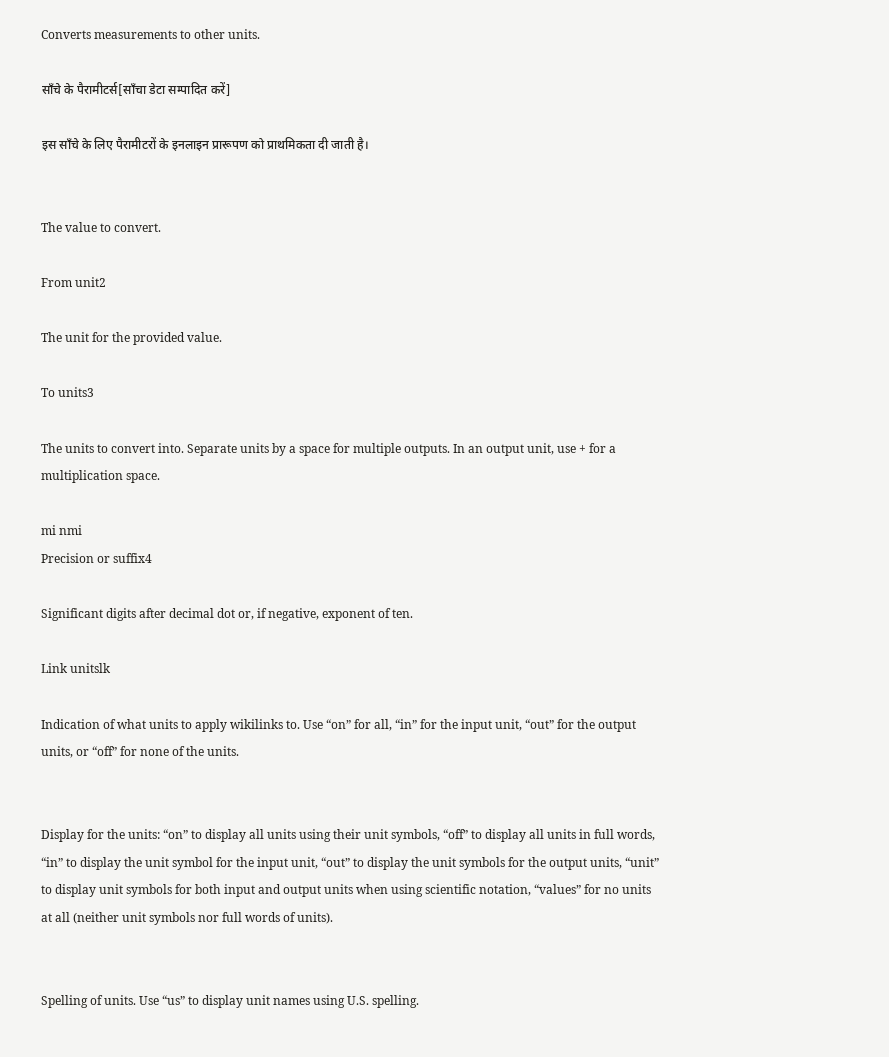Converts measurements to other units.

साँचे के पैरामीटर्स[साँचा डेटा सम्पादित करें]

इस साँचे के लिए पैरामीटरों के इनलाइन प्रारूपण को प्राथमिकता दी जाती है।


The value to convert.

From unit2

The unit for the provided value.

To units3

The units to convert into. Separate units by a space for multiple outputs. In an output unit, use + for a multiplication space.

mi nmi
Precision or suffix4

Significant digits after decimal dot or, if negative, exponent of ten.

Link unitslk

Indication of what units to apply wikilinks to. Use “on” for all, “in” for the input unit, “out” for the output units, or “off” for none of the units.


Display for the units: “on” to display all units using their unit symbols, “off” to display all units in full words, “in” to display the unit symbol for the input unit, “out” to display the unit symbols for the output units, “unit” to display unit symbols for both input and output units when using scientific notation, “values” for no units at all (neither unit symbols nor full words of units).


Spelling of units. Use “us” to display unit names using U.S. spelling.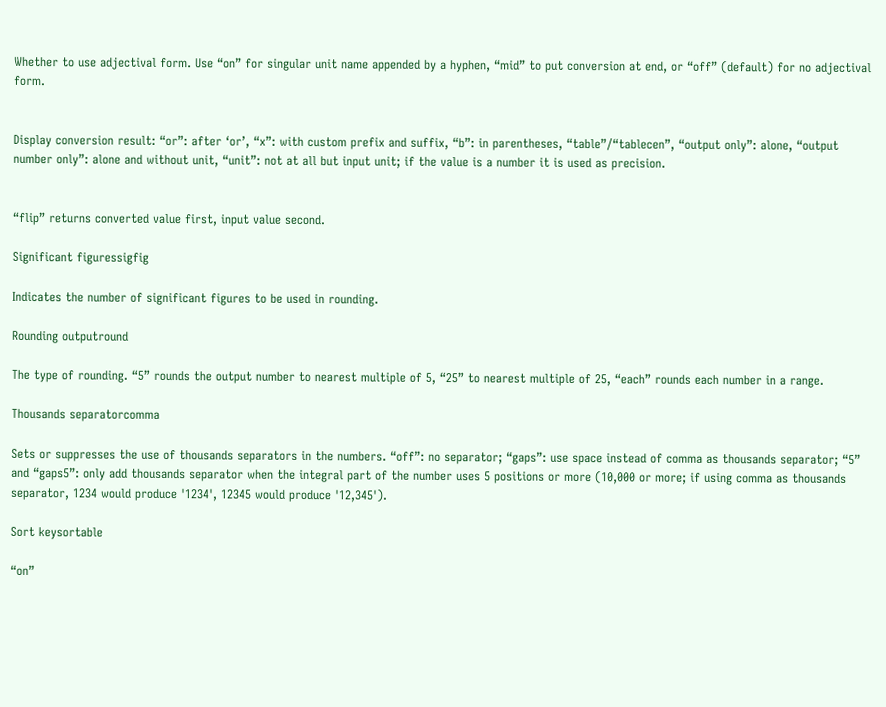Whether to use adjectival form. Use “on” for singular unit name appended by a hyphen, “mid” to put conversion at end, or “off” (default) for no adjectival form.


Display conversion result: “or”: after ‘or’, “x”: with custom prefix and suffix, “b”: in parentheses, “table”/“tablecen”, “output only”: alone, “output number only”: alone and without unit, “unit”: not at all but input unit; if the value is a number it is used as precision.


“flip” returns converted value first, input value second.

Significant figuressigfig

Indicates the number of significant figures to be used in rounding.

Rounding outputround

The type of rounding. “5” rounds the output number to nearest multiple of 5, “25” to nearest multiple of 25, “each” rounds each number in a range.

Thousands separatorcomma

Sets or suppresses the use of thousands separators in the numbers. “off”: no separator; “gaps”: use space instead of comma as thousands separator; “5” and “gaps5”: only add thousands separator when the integral part of the number uses 5 positions or more (10,000 or more; if using comma as thousands separator, 1234 would produce '1234', 12345 would produce '12,345').

Sort keysortable

“on”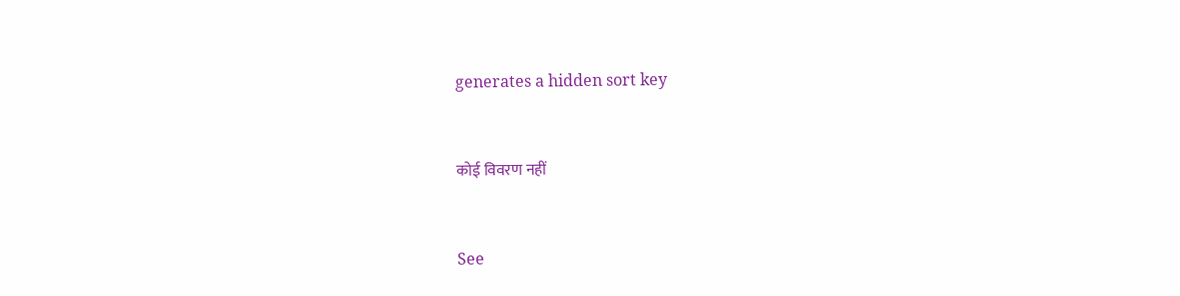generates a hidden sort key


कोई विवरण नहीं


See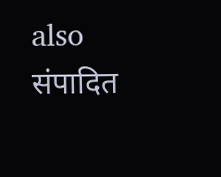also संपादित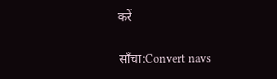करें

साँचा:Convert navs